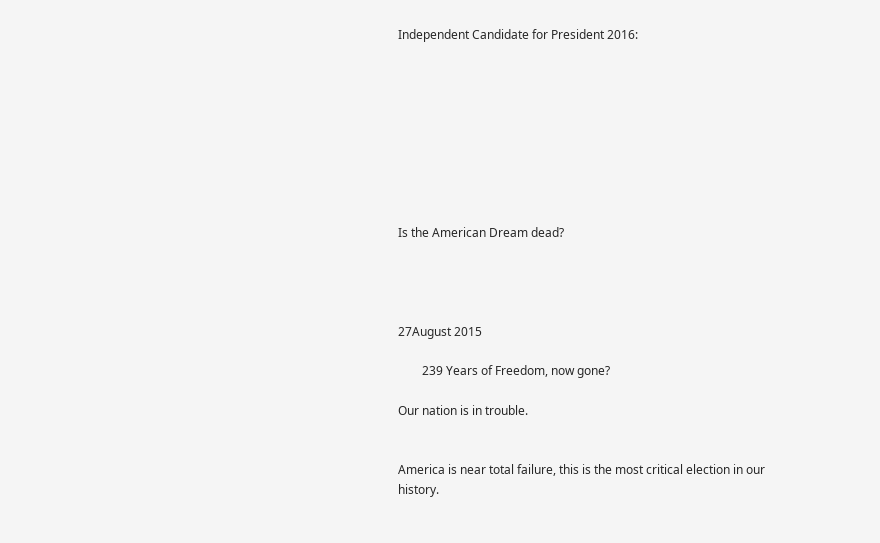Independent Candidate for President 2016:









Is the American Dream dead?




27August 2015

        239 Years of Freedom, now gone?

Our nation is in trouble.


America is near total failure, this is the most critical election in our history.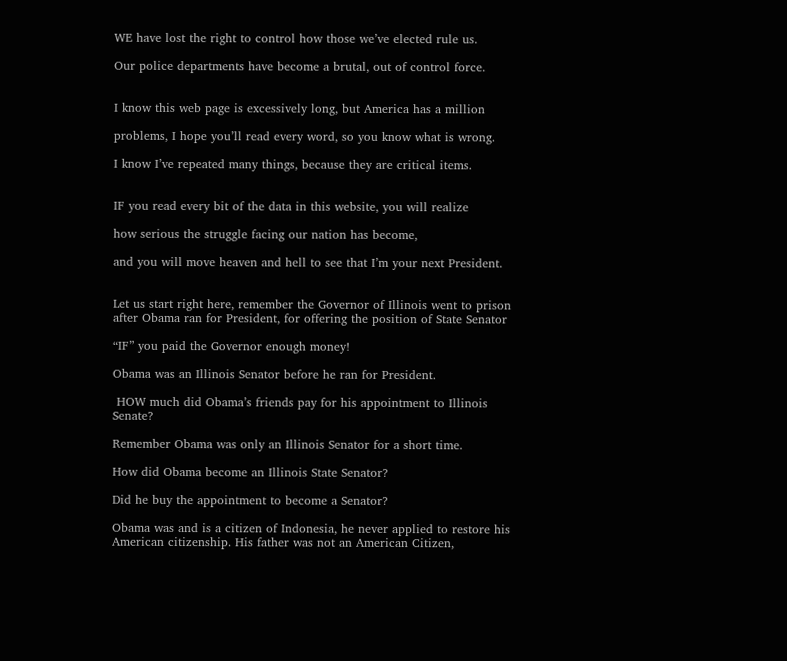WE have lost the right to control how those we’ve elected rule us.

Our police departments have become a brutal, out of control force.


I know this web page is excessively long, but America has a million

problems, I hope you’ll read every word, so you know what is wrong.

I know I’ve repeated many things, because they are critical items.


IF you read every bit of the data in this website, you will realize

how serious the struggle facing our nation has become,

and you will move heaven and hell to see that I’m your next President.


Let us start right here, remember the Governor of Illinois went to prison after Obama ran for President, for offering the position of State Senator

“IF” you paid the Governor enough money!

Obama was an Illinois Senator before he ran for President.

 HOW much did Obama’s friends pay for his appointment to Illinois Senate?

Remember Obama was only an Illinois Senator for a short time.

How did Obama become an Illinois State Senator?

Did he buy the appointment to become a Senator?

Obama was and is a citizen of Indonesia, he never applied to restore his American citizenship. His father was not an American Citizen,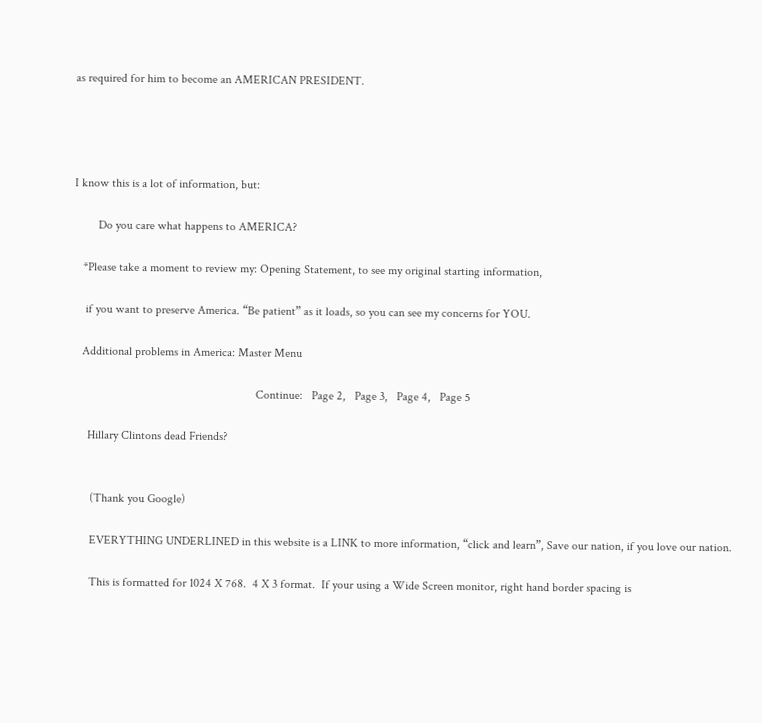as required for him to become an AMERICAN PRESIDENT.




I know this is a lot of information, but:

        Do you care what happens to AMERICA?

   *Please take a moment to review my: Opening Statement, to see my original starting information,

    if you want to preserve America. “Be patient” as it loads, so you can see my concerns for YOU.

   Additional problems in America: Master Menu

                                                             Continue:   Page 2,   Page 3,   Page 4,   Page 5

     Hillary Clintons dead Friends?


      (Thank you Google)

      EVERYTHING UNDERLINED in this website is a LINK to more information, “click and learn”, Save our nation, if you love our nation.

      This is formatted for 1024 X 768.  4 X 3 format.  If your using a Wide Screen monitor, right hand border spacing is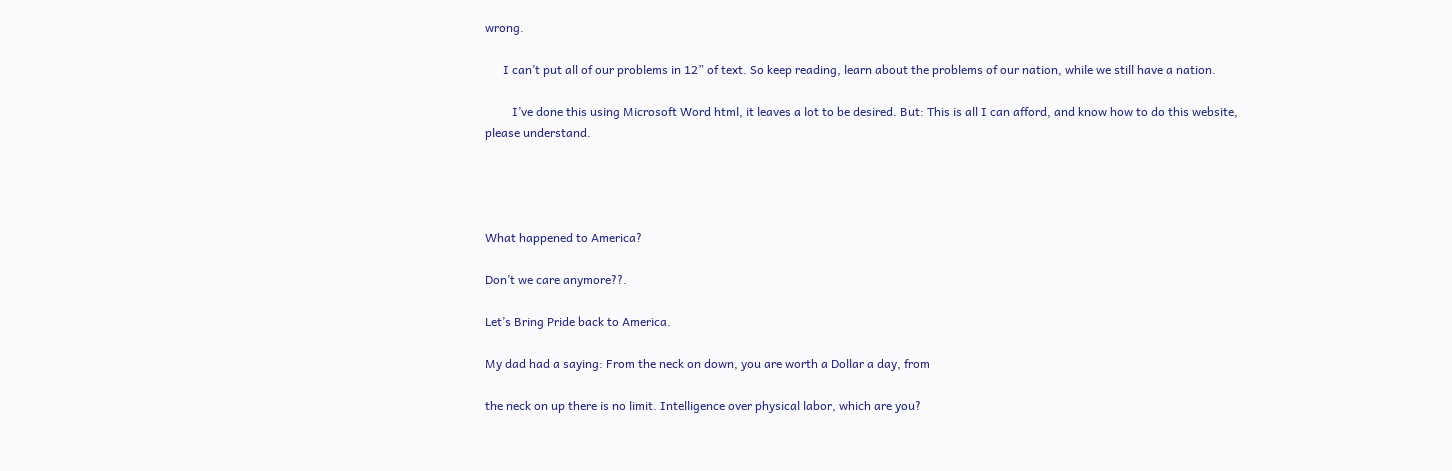wrong.

      I can’t put all of our problems in 12” of text. So keep reading, learn about the problems of our nation, while we still have a nation.

         I’ve done this using Microsoft Word html, it leaves a lot to be desired. But: This is all I can afford, and know how to do this website,  please understand.




What happened to America?

Don’t we care anymore??.

Let’s Bring Pride back to America.

My dad had a saying: From the neck on down, you are worth a Dollar a day, from

the neck on up there is no limit. Intelligence over physical labor, which are you?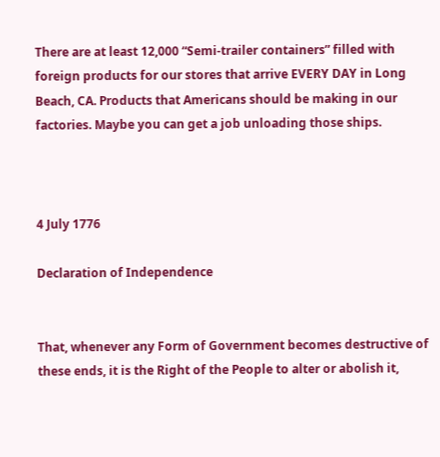There are at least 12,000 “Semi-trailer containers” filled with foreign products for our stores that arrive EVERY DAY in Long Beach, CA. Products that Americans should be making in our factories. Maybe you can get a job unloading those ships.



4 July 1776

Declaration of Independence


That, whenever any Form of Government becomes destructive of these ends, it is the Right of the People to alter or abolish it,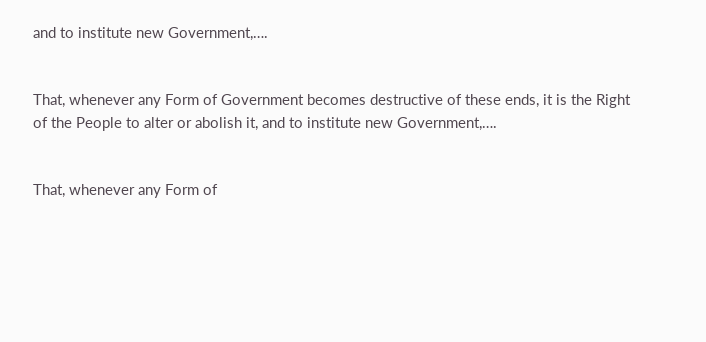and to institute new Government,….


That, whenever any Form of Government becomes destructive of these ends, it is the Right of the People to alter or abolish it, and to institute new Government,….


That, whenever any Form of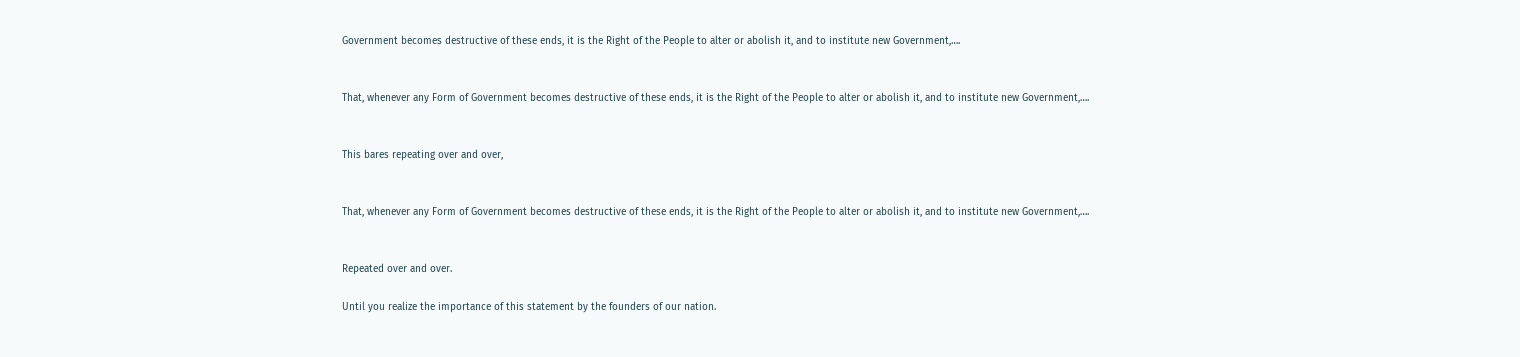Government becomes destructive of these ends, it is the Right of the People to alter or abolish it, and to institute new Government,….


That, whenever any Form of Government becomes destructive of these ends, it is the Right of the People to alter or abolish it, and to institute new Government,….


This bares repeating over and over,


That, whenever any Form of Government becomes destructive of these ends, it is the Right of the People to alter or abolish it, and to institute new Government,….


Repeated over and over.

Until you realize the importance of this statement by the founders of our nation.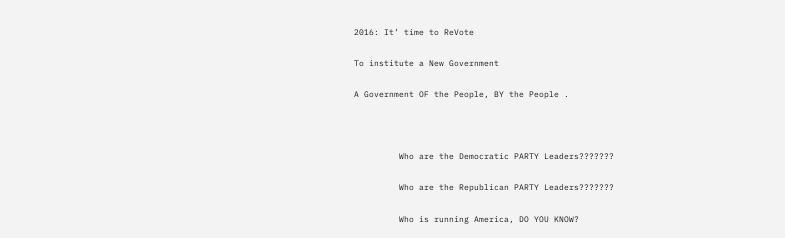2016: It’ time to ReVote

To institute a New Government

A Government OF the People, BY the People .



         Who are the Democratic PARTY Leaders???????

         Who are the Republican PARTY Leaders???????

         Who is running America, DO YOU KNOW?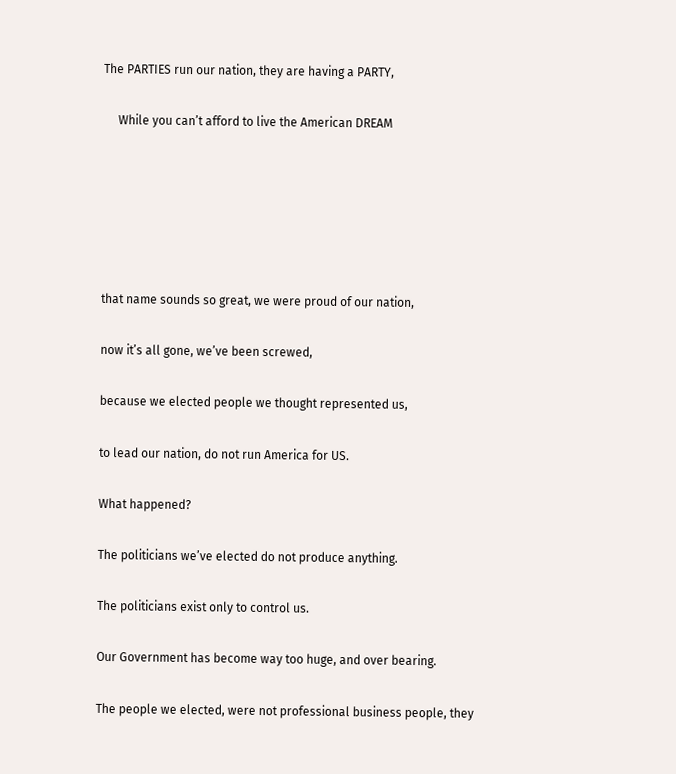The PARTIES run our nation, they are having a PARTY,

     While you can’t afford to live the American DREAM






that name sounds so great, we were proud of our nation,

now it’s all gone, we’ve been screwed,

because we elected people we thought represented us,

to lead our nation, do not run America for US.

What happened?

The politicians we’ve elected do not produce anything.

The politicians exist only to control us.

Our Government has become way too huge, and over bearing.

The people we elected, were not professional business people, they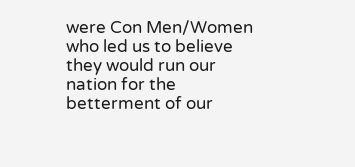were Con Men/Women who led us to believe they would run our nation for the betterment of our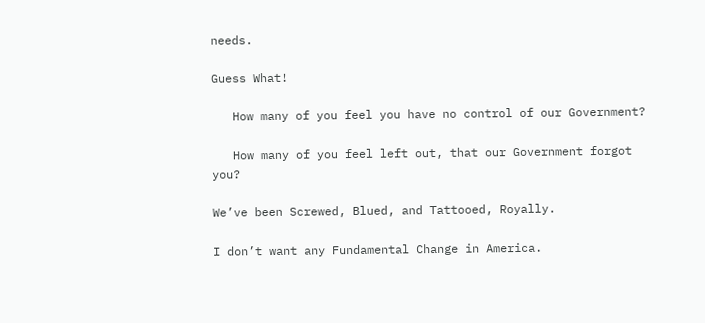needs.

Guess What!

   How many of you feel you have no control of our Government?

   How many of you feel left out, that our Government forgot you?

We’ve been Screwed, Blued, and Tattooed, Royally.

I don’t want any Fundamental Change in America.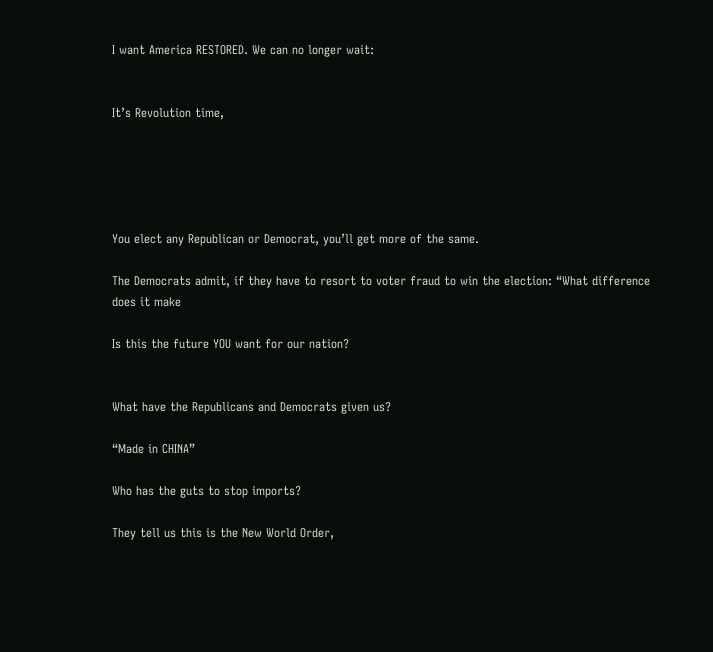I want America RESTORED. We can no longer wait:


It’s Revolution time,





You elect any Republican or Democrat, you’ll get more of the same.

The Democrats admit, if they have to resort to voter fraud to win the election: “What difference does it make

Is this the future YOU want for our nation?


What have the Republicans and Democrats given us?

“Made in CHINA”

Who has the guts to stop imports?

They tell us this is the New World Order,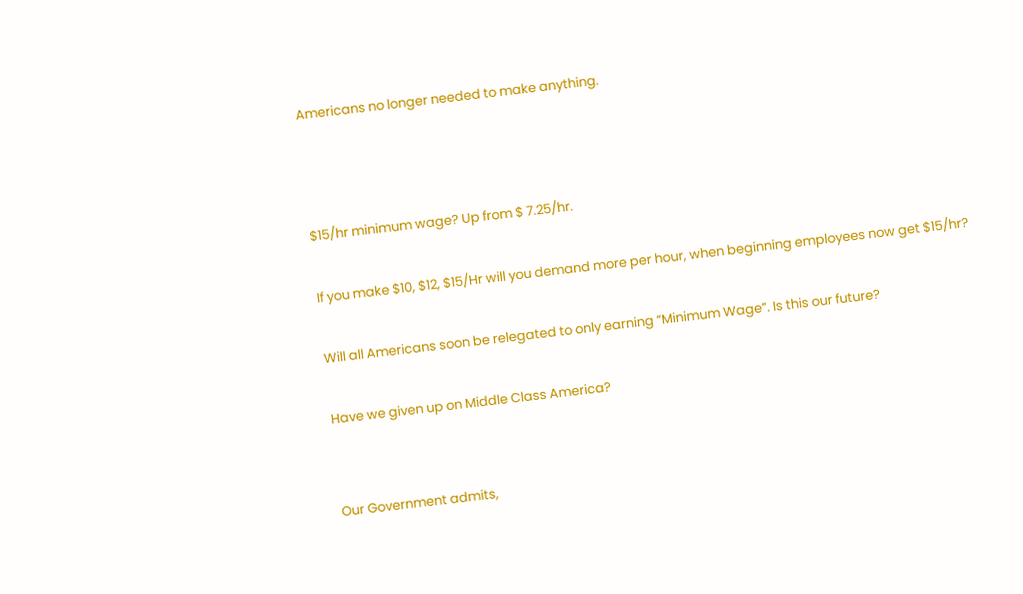Americans no longer needed to make anything.



$15/hr minimum wage? Up from $ 7.25/hr.

If you make $10, $12, $15/Hr will you demand more per hour, when beginning employees now get $15/hr?

Will all Americans soon be relegated to only earning “Minimum Wage”. Is this our future?

Have we given up on Middle Class America?


Our Government admits,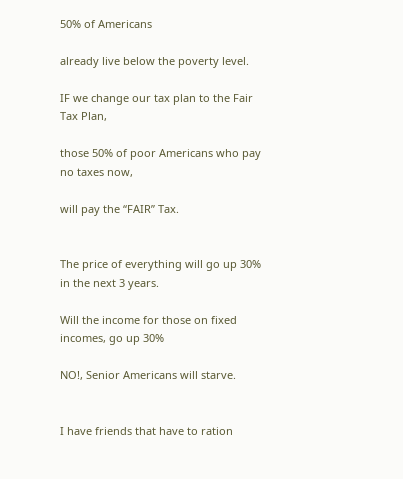50% of Americans

already live below the poverty level.

IF we change our tax plan to the Fair Tax Plan,

those 50% of poor Americans who pay no taxes now,

will pay the “FAIR” Tax.


The price of everything will go up 30% in the next 3 years.

Will the income for those on fixed incomes, go up 30%

NO!, Senior Americans will starve.


I have friends that have to ration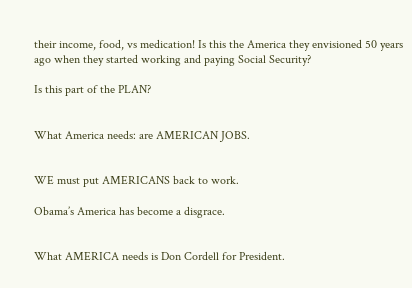their income, food, vs medication! Is this the America they envisioned 50 years ago when they started working and paying Social Security?

Is this part of the PLAN?


What America needs: are AMERICAN JOBS.


WE must put AMERICANS back to work.

Obama’s America has become a disgrace.


What AMERICA needs is Don Cordell for President.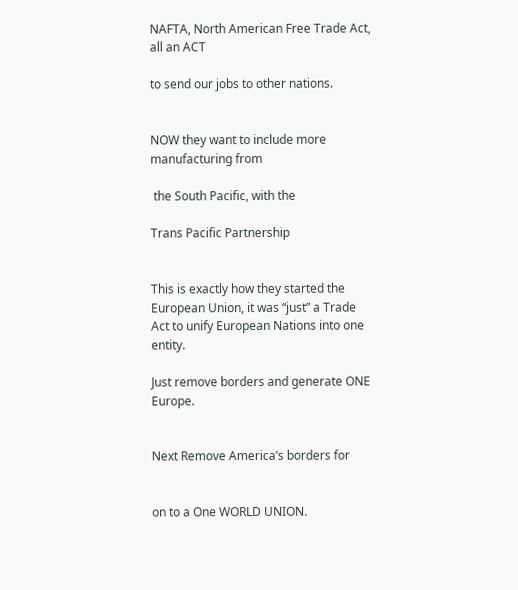NAFTA, North American Free Trade Act, all an ACT

to send our jobs to other nations.


NOW they want to include more manufacturing from

 the South Pacific, with the

Trans Pacific Partnership


This is exactly how they started the European Union, it was “just” a Trade Act to unify European Nations into one entity.

Just remove borders and generate ONE Europe.


Next Remove America’s borders for


on to a One WORLD UNION.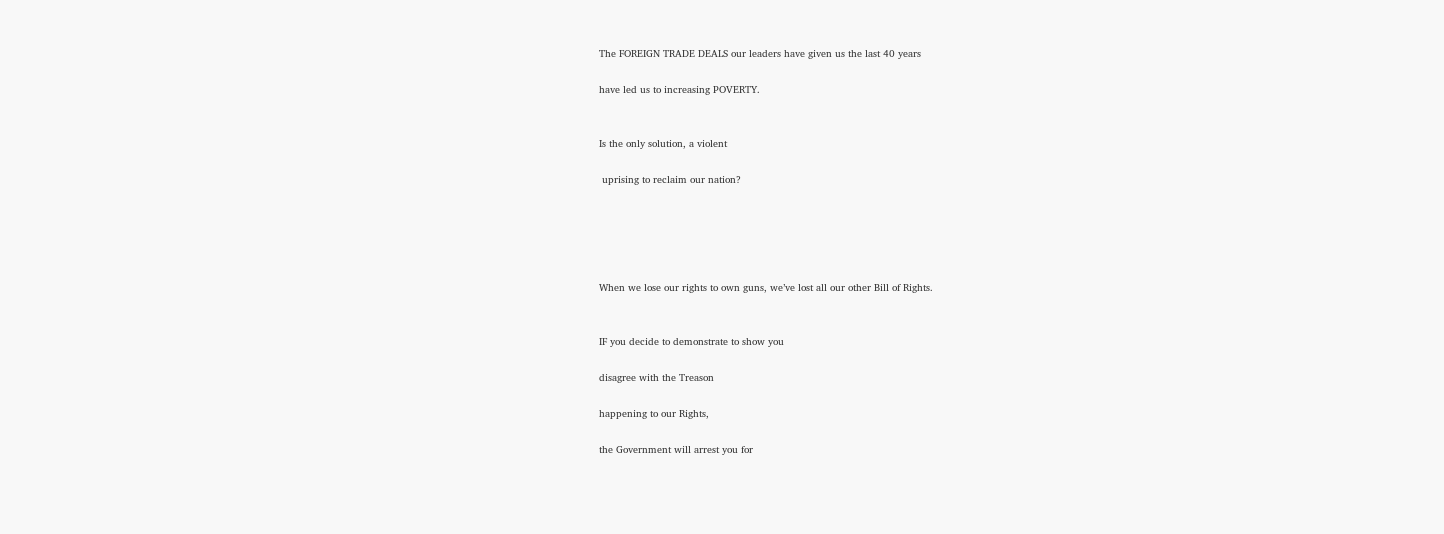The FOREIGN TRADE DEALS our leaders have given us the last 40 years

have led us to increasing POVERTY.


Is the only solution, a violent

 uprising to reclaim our nation?





When we lose our rights to own guns, we’ve lost all our other Bill of Rights.


IF you decide to demonstrate to show you

disagree with the Treason

happening to our Rights,

the Government will arrest you for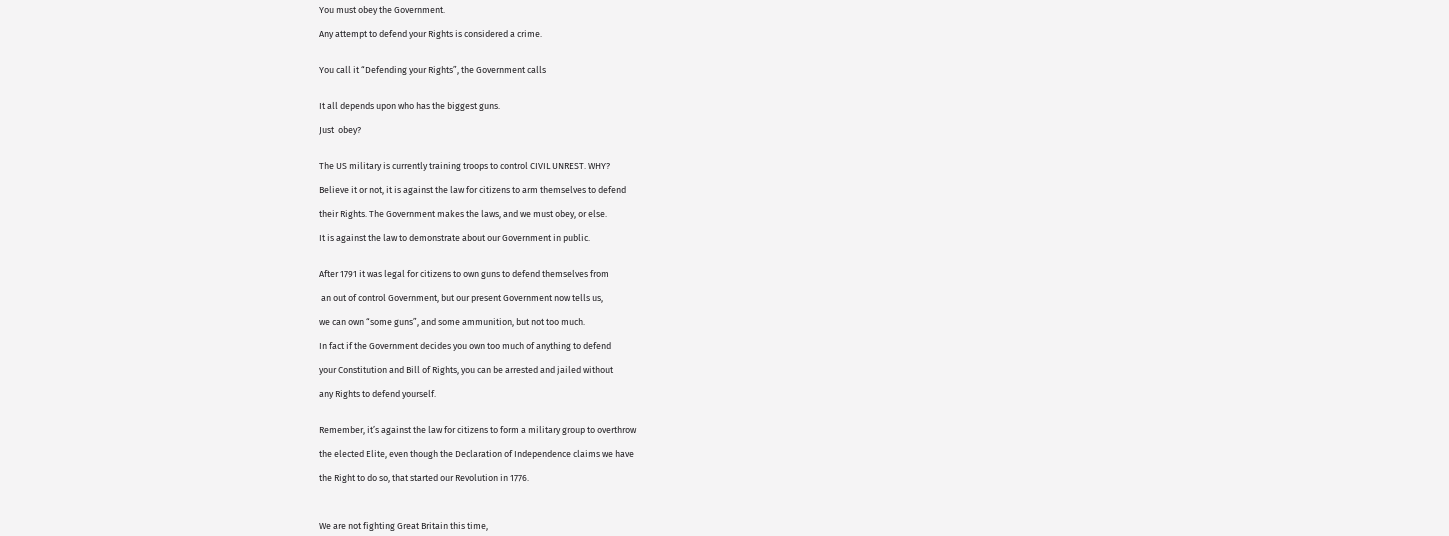You must obey the Government.

Any attempt to defend your Rights is considered a crime.


You call it “Defending your Rights”, the Government calls


It all depends upon who has the biggest guns.

Just  obey?


The US military is currently training troops to control CIVIL UNREST. WHY?

Believe it or not, it is against the law for citizens to arm themselves to defend

their Rights. The Government makes the laws, and we must obey, or else.

It is against the law to demonstrate about our Government in public.


After 1791 it was legal for citizens to own guns to defend themselves from

 an out of control Government, but our present Government now tells us,

we can own “some guns”, and some ammunition, but not too much.

In fact if the Government decides you own too much of anything to defend

your Constitution and Bill of Rights, you can be arrested and jailed without

any Rights to defend yourself.


Remember, it’s against the law for citizens to form a military group to overthrow

the elected Elite, even though the Declaration of Independence claims we have

the Right to do so, that started our Revolution in 1776.



We are not fighting Great Britain this time,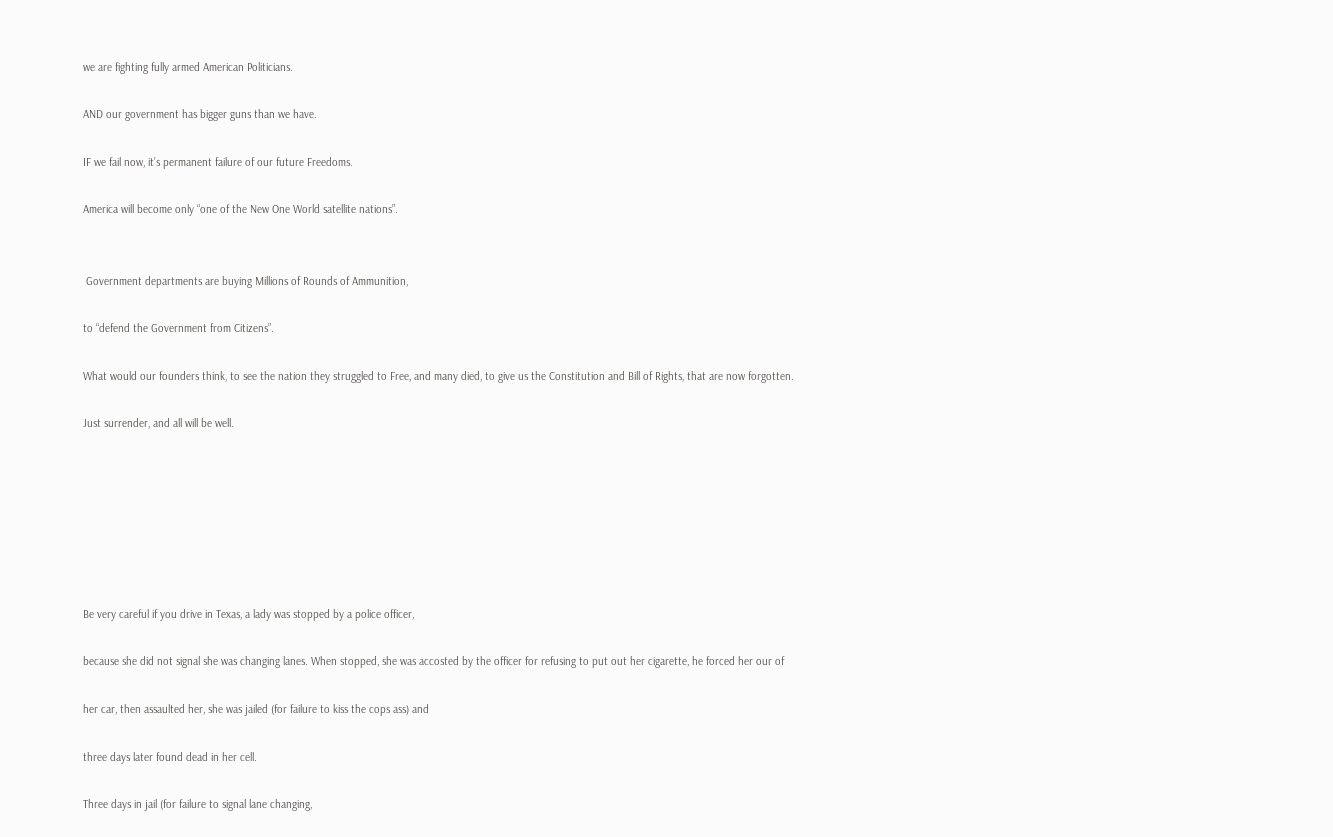we are fighting fully armed American Politicians.

AND our government has bigger guns than we have.

IF we fail now, it’s permanent failure of our future Freedoms.

America will become only “one of the New One World satellite nations”.


 Government departments are buying Millions of Rounds of Ammunition,

to “defend the Government from Citizens”.

What would our founders think, to see the nation they struggled to Free, and many died, to give us the Constitution and Bill of Rights, that are now forgotten.

Just surrender, and all will be well.







Be very careful if you drive in Texas, a lady was stopped by a police officer,

because she did not signal she was changing lanes. When stopped, she was accosted by the officer for refusing to put out her cigarette, he forced her our of

her car, then assaulted her, she was jailed (for failure to kiss the cops ass) and

three days later found dead in her cell.

Three days in jail (for failure to signal lane changing,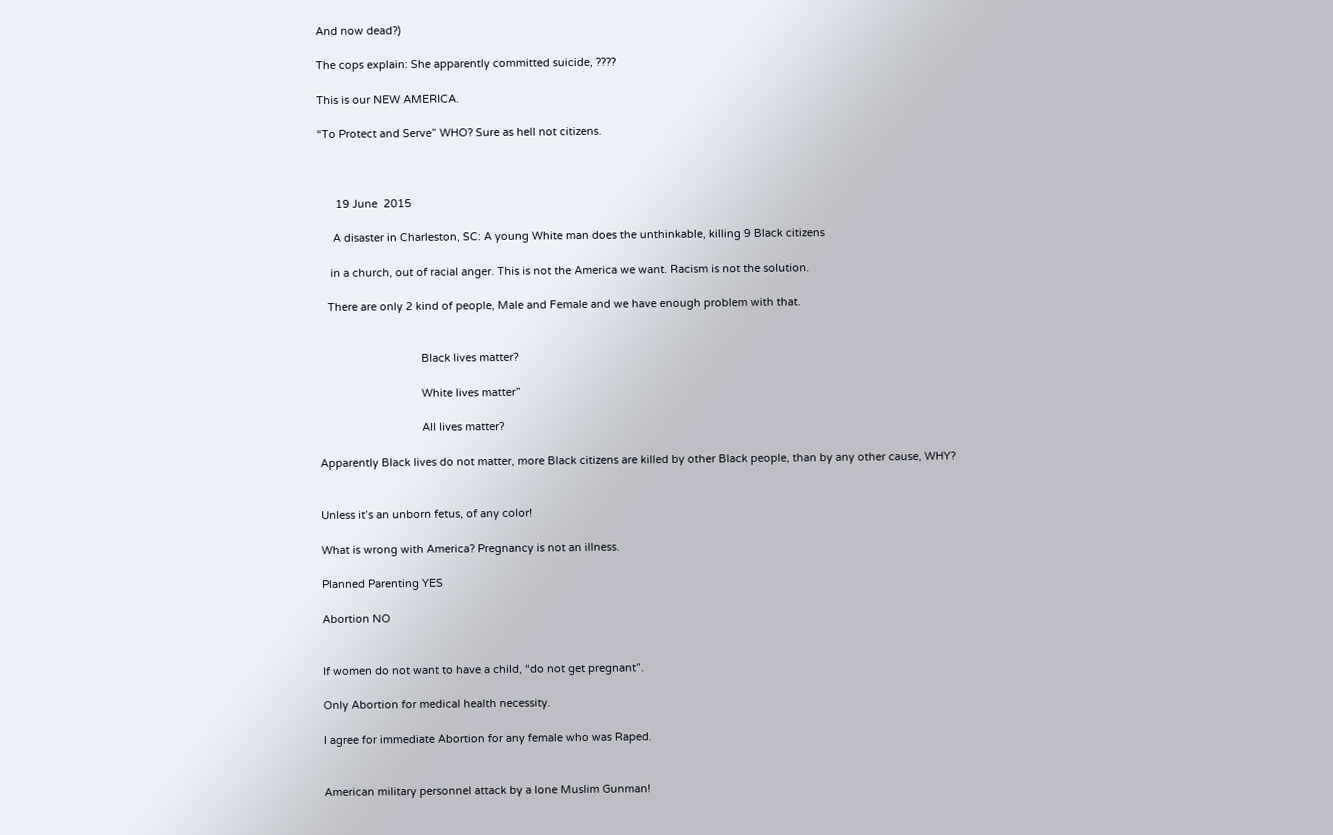And now dead?)

The cops explain: She apparently committed suicide, ????

This is our NEW AMERICA.

“To Protect and Serve” WHO? Sure as hell not citizens.



      19 June  2015

     A disaster in Charleston, SC: A young White man does the unthinkable, killing 9 Black citizens

    in a church, out of racial anger. This is not the America we want. Racism is not the solution.

   There are only 2 kind of people, Male and Female and we have enough problem with that.


                                  Black lives matter?

                                  White lives matter”

                                  All lives matter?

Apparently Black lives do not matter, more Black citizens are killed by other Black people, than by any other cause, WHY?


Unless it’s an unborn fetus, of any color!

What is wrong with America? Pregnancy is not an illness.

Planned Parenting YES

Abortion NO


If women do not want to have a child, “do not get pregnant”.

Only Abortion for medical health necessity.

I agree for immediate Abortion for any female who was Raped.


American military personnel attack by a lone Muslim Gunman!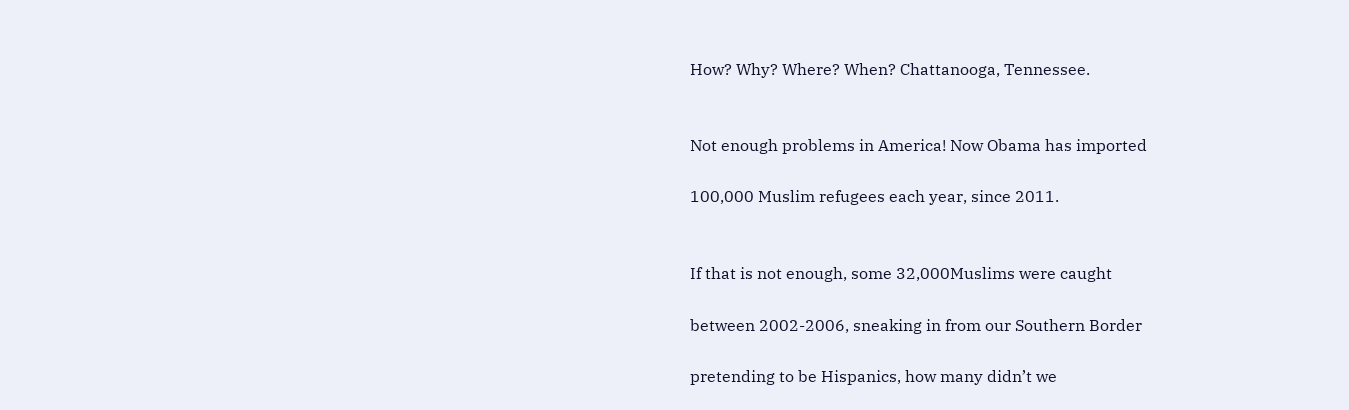How? Why? Where? When? Chattanooga, Tennessee.


Not enough problems in America! Now Obama has imported

100,000 Muslim refugees each year, since 2011.


If that is not enough, some 32,000Muslims were caught

between 2002-2006, sneaking in from our Southern Border

pretending to be Hispanics, how many didn’t we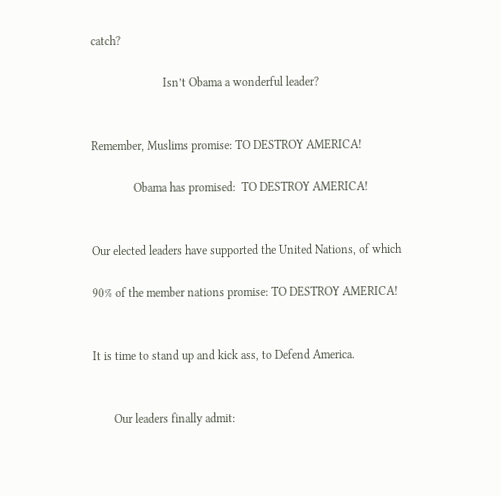catch?

                        Isn’t Obama a wonderful leader?


Remember, Muslims promise: TO DESTROY AMERICA!

              Obama has promised:  TO DESTROY AMERICA!


Our elected leaders have supported the United Nations, of which

90% of the member nations promise: TO DESTROY AMERICA!


It is time to stand up and kick ass, to Defend America.


       Our leaders finally admit: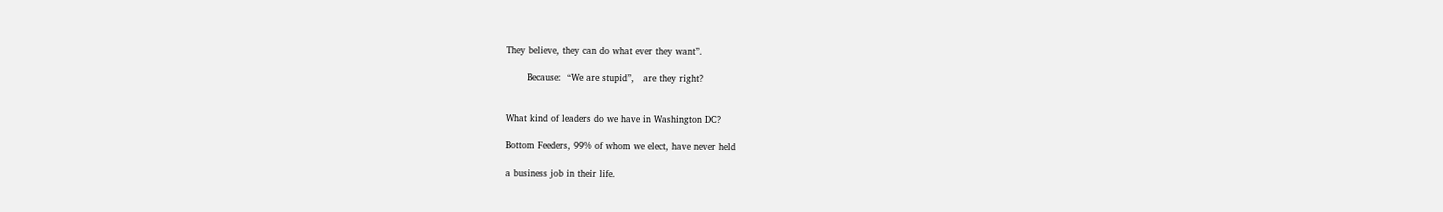They believe, they can do what ever they want”.

       Because:  “We are stupid”,   are they right?


What kind of leaders do we have in Washington DC?

Bottom Feeders, 99% of whom we elect, have never held

a business job in their life.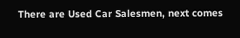There are Used Car Salesmen, next comes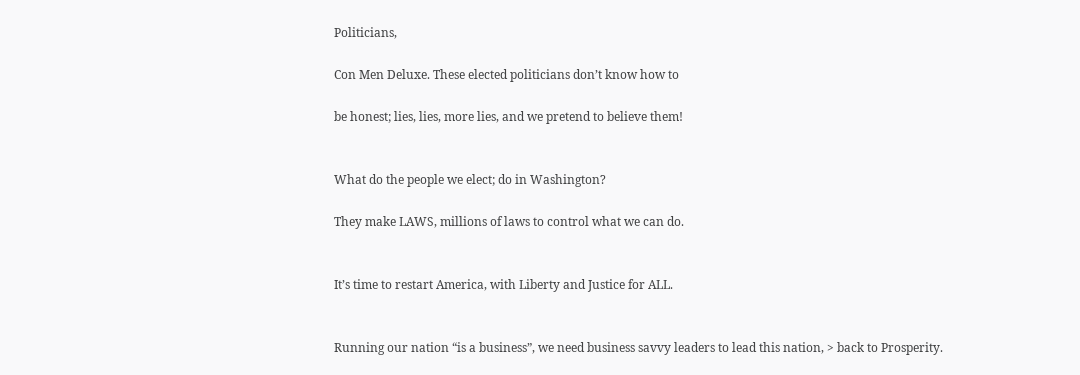Politicians,

Con Men Deluxe. These elected politicians don’t know how to

be honest; lies, lies, more lies, and we pretend to believe them!


What do the people we elect; do in Washington?

They make LAWS, millions of laws to control what we can do.


It’s time to restart America, with Liberty and Justice for ALL.


Running our nation “is a business”, we need business savvy leaders to lead this nation, > back to Prosperity.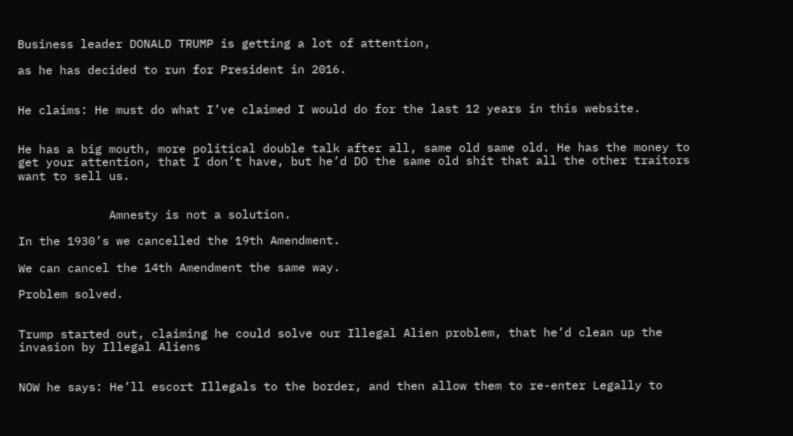Business leader DONALD TRUMP is getting a lot of attention,

as he has decided to run for President in 2016.


He claims: He must do what I’ve claimed I would do for the last 12 years in this website.


He has a big mouth, more political double talk after all, same old same old. He has the money to get your attention, that I don’t have, but he’d DO the same old shit that all the other traitors want to sell us.


             Amnesty is not a solution.

In the 1930’s we cancelled the 19th Amendment.

We can cancel the 14th Amendment the same way.

Problem solved.


Trump started out, claiming he could solve our Illegal Alien problem, that he’d clean up the invasion by Illegal Aliens


NOW he says: He’ll escort Illegals to the border, and then allow them to re-enter Legally to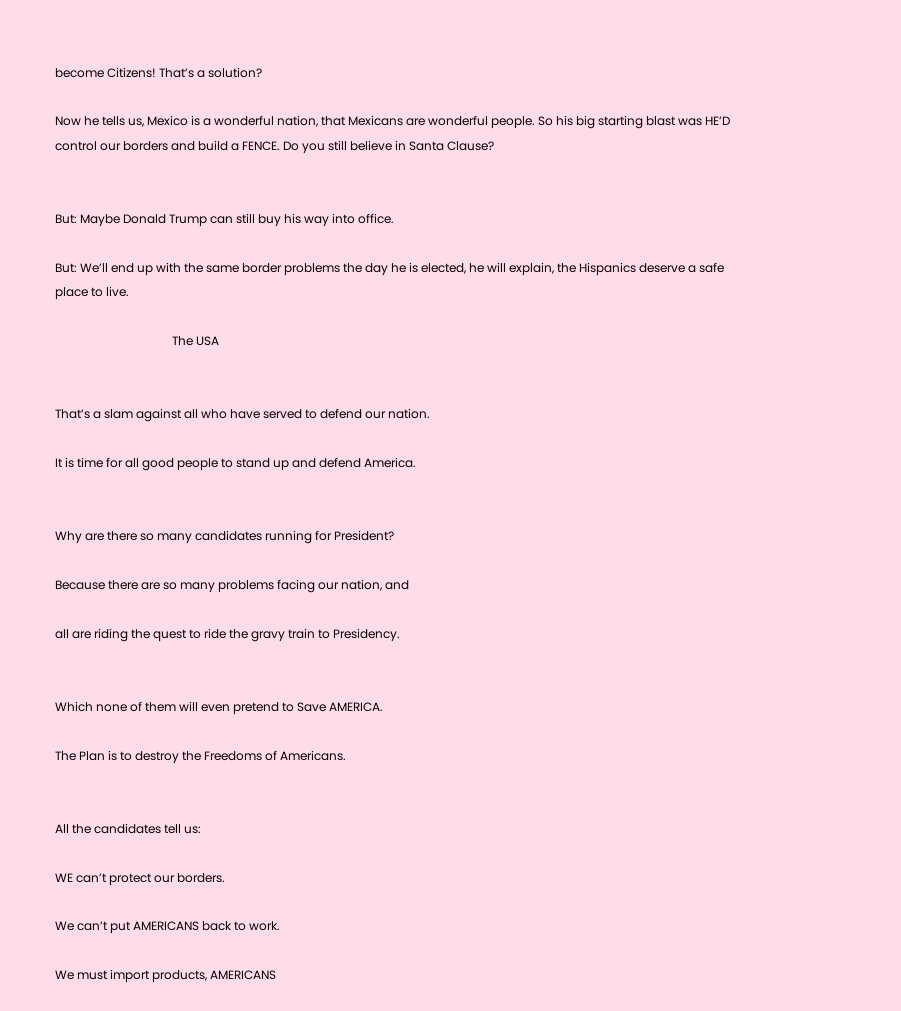become Citizens! That’s a solution?

Now he tells us, Mexico is a wonderful nation, that Mexicans are wonderful people. So his big starting blast was HE’D control our borders and build a FENCE. Do you still believe in Santa Clause?


But: Maybe Donald Trump can still buy his way into office.

But: We’ll end up with the same border problems the day he is elected, he will explain, the Hispanics deserve a safe place to live.

                                       The USA


That’s a slam against all who have served to defend our nation.

It is time for all good people to stand up and defend America.


Why are there so many candidates running for President?

Because there are so many problems facing our nation, and

all are riding the quest to ride the gravy train to Presidency.


Which none of them will even pretend to Save AMERICA.

The Plan is to destroy the Freedoms of Americans.


All the candidates tell us:

WE can’t protect our borders.

We can’t put AMERICANS back to work.

We must import products, AMERICANS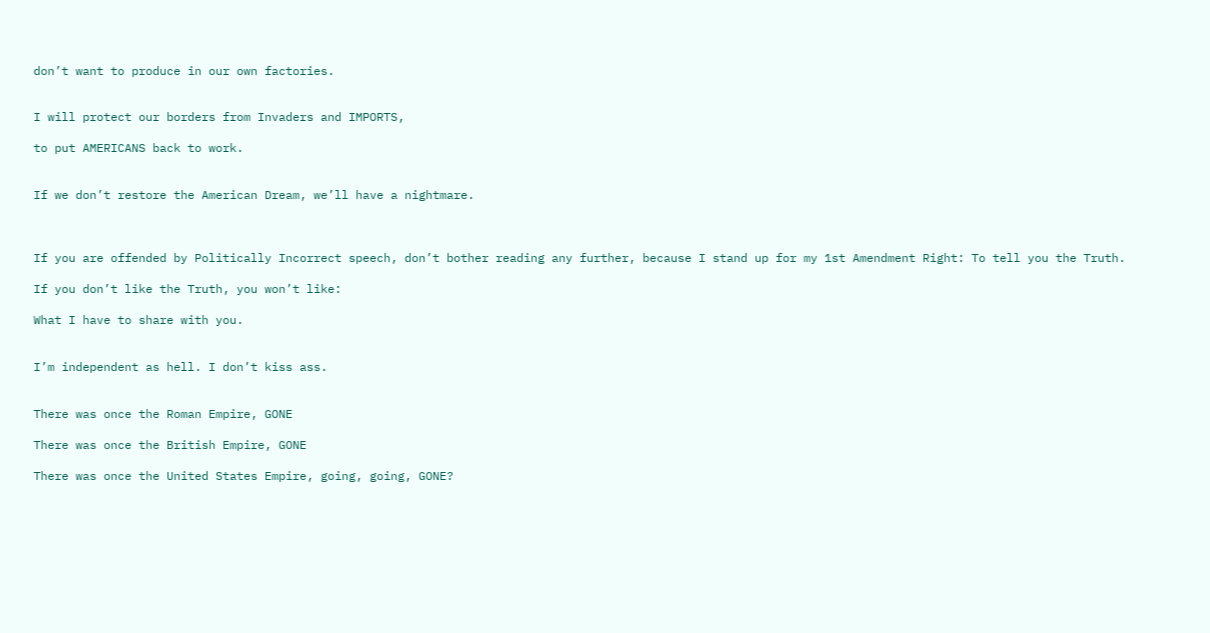don’t want to produce in our own factories.


I will protect our borders from Invaders and IMPORTS,

to put AMERICANS back to work.


If we don’t restore the American Dream, we’ll have a nightmare.



If you are offended by Politically Incorrect speech, don’t bother reading any further, because I stand up for my 1st Amendment Right: To tell you the Truth.

If you don’t like the Truth, you won’t like:

What I have to share with you.


I’m independent as hell. I don’t kiss ass.


There was once the Roman Empire, GONE

There was once the British Empire, GONE

There was once the United States Empire, going, going, GONE?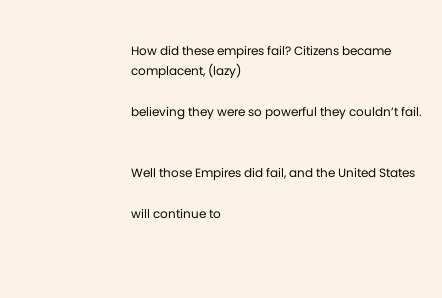How did these empires fail? Citizens became complacent, (lazy)

believing they were so powerful they couldn’t fail.


Well those Empires did fail, and the United States

will continue to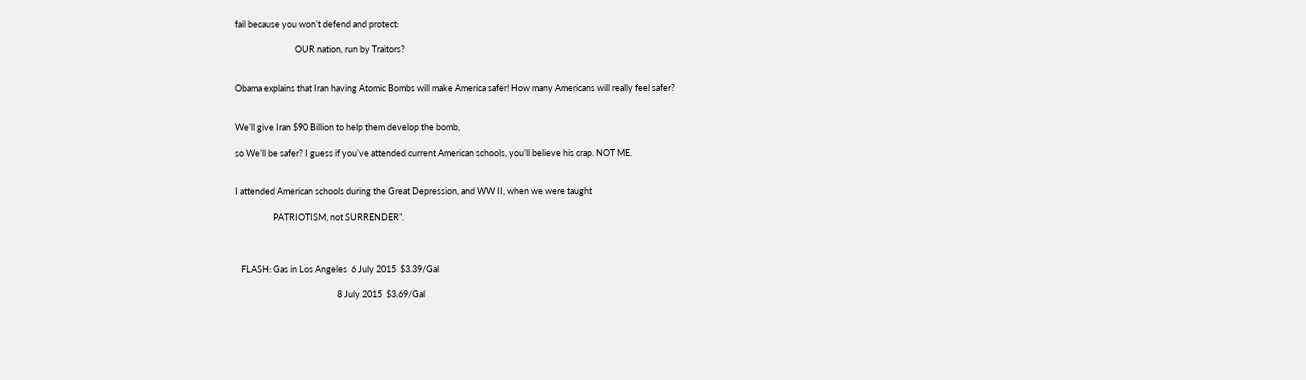fail because you won’t defend and protect:

                              OUR nation, run by Traitors?


Obama explains that Iran having Atomic Bombs will make America safer! How many Americans will really feel safer?


We’ll give Iran $90 Billion to help them develop the bomb,

so We’ll be safer? I guess if you’ve attended current American schools, you’ll believe his crap. NOT ME.


I attended American schools during the Great Depression, and WW II, when we were taught

                   PATRIOTISM, not SURRENDER”.



   FLASH: Gas in Los Angeles  6 July 2015  $3.39/Gal

                                                   8 July 2015  $3.69/Gal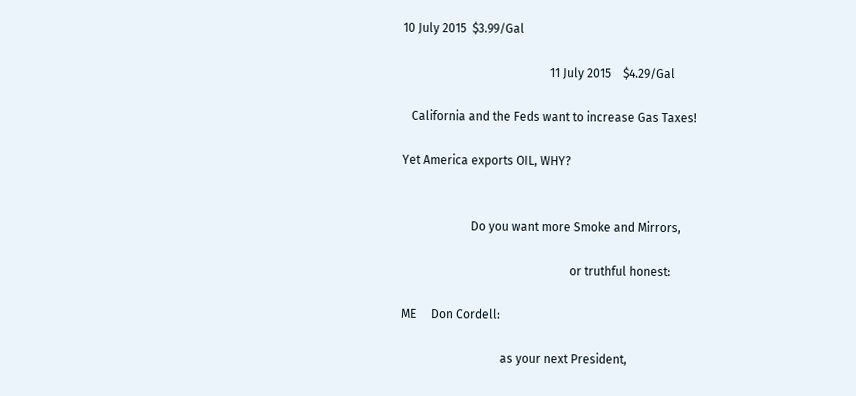10 July 2015  $3.99/Gal

                                                 11 July 2015    $4.29/Gal

   California and the Feds want to increase Gas Taxes!

Yet America exports OIL, WHY?


                       Do you want more Smoke and Mirrors,

                                                        or truthful honest:

ME     Don Cordell:

                                 as your next President,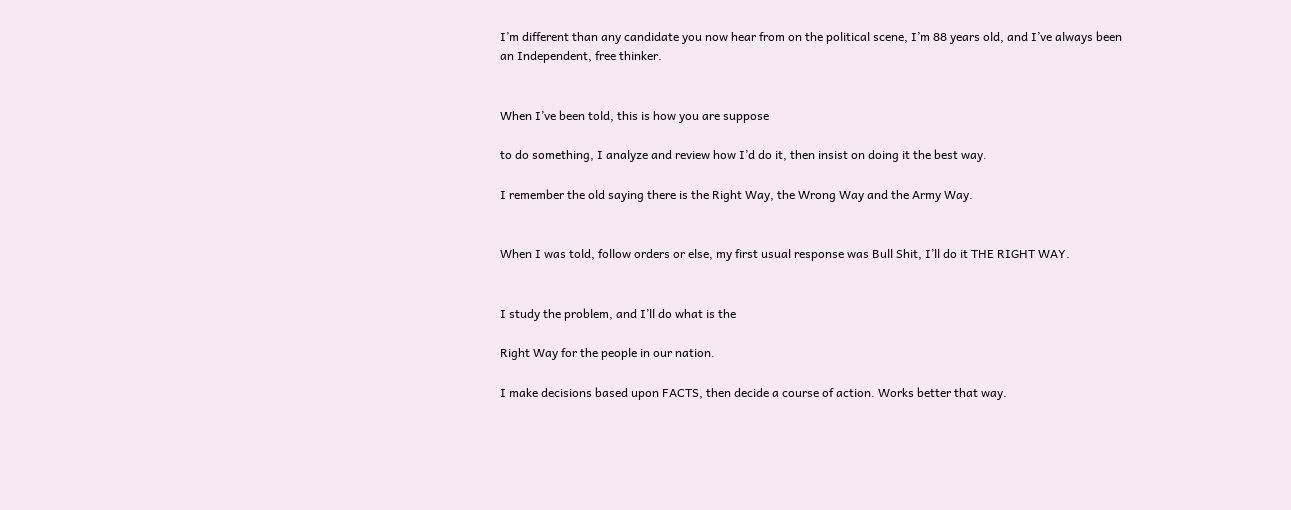I’m different than any candidate you now hear from on the political scene, I’m 88 years old, and I’ve always been an Independent, free thinker.


When I’ve been told, this is how you are suppose

to do something, I analyze and review how I’d do it, then insist on doing it the best way.

I remember the old saying there is the Right Way, the Wrong Way and the Army Way.


When I was told, follow orders or else, my first usual response was Bull Shit, I’ll do it THE RIGHT WAY.


I study the problem, and I’ll do what is the

Right Way for the people in our nation.

I make decisions based upon FACTS, then decide a course of action. Works better that way.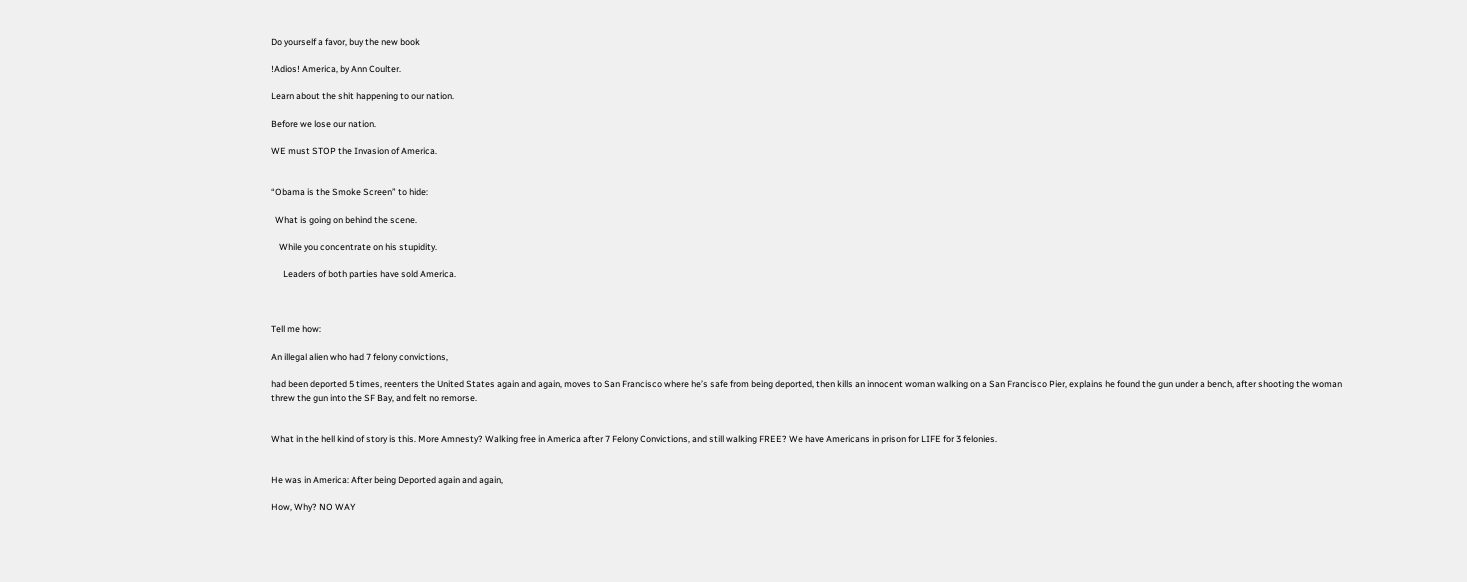Do yourself a favor, buy the new book

!Adios! America, by Ann Coulter.

Learn about the shit happening to our nation.

Before we lose our nation.

WE must STOP the Invasion of America.


“Obama is the Smoke Screen” to hide:

  What is going on behind the scene.

    While you concentrate on his stupidity.

      Leaders of both parties have sold America.



Tell me how:

An illegal alien who had 7 felony convictions,

had been deported 5 times, reenters the United States again and again, moves to San Francisco where he’s safe from being deported, then kills an innocent woman walking on a San Francisco Pier, explains he found the gun under a bench, after shooting the woman threw the gun into the SF Bay, and felt no remorse.


What in the hell kind of story is this. More Amnesty? Walking free in America after 7 Felony Convictions, and still walking FREE? We have Americans in prison for LIFE for 3 felonies.


He was in America: After being Deported again and again,

How, Why? NO WAY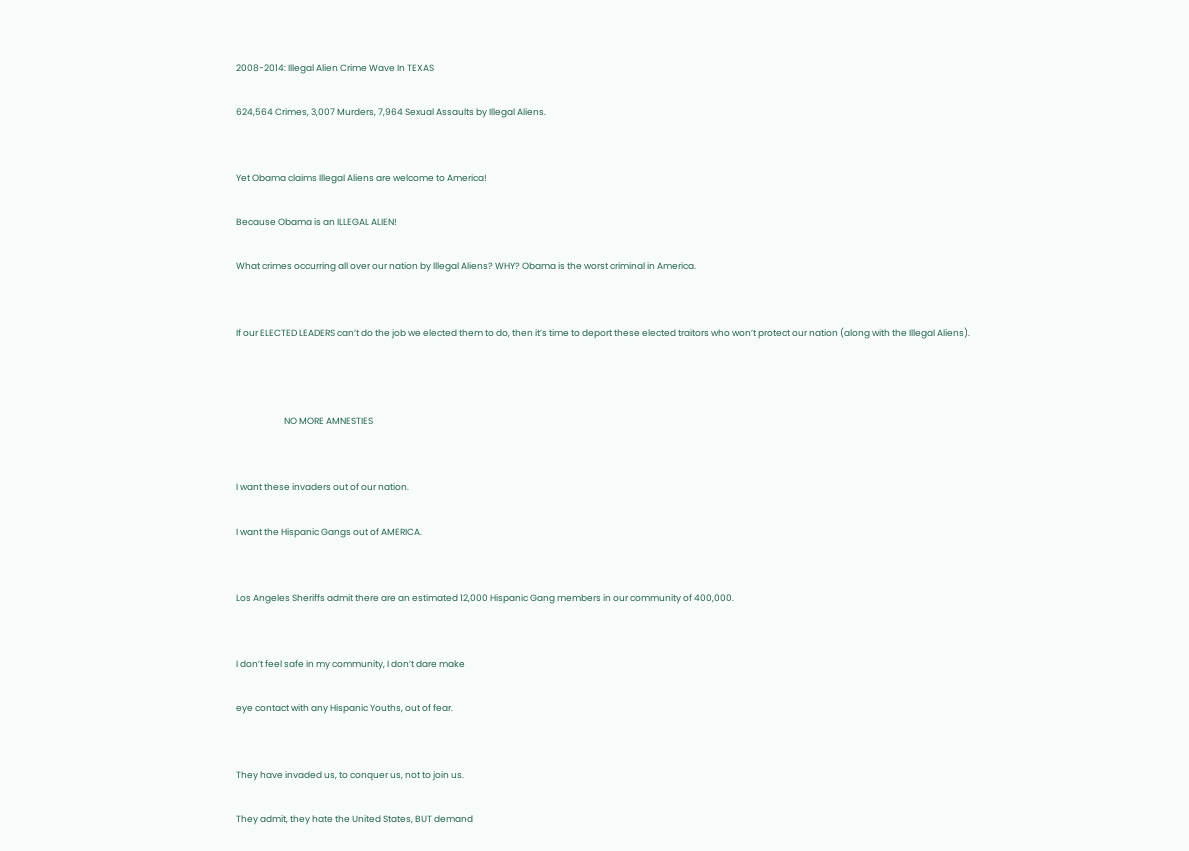2008-2014: Illegal Alien Crime Wave In TEXAS

624,564 Crimes, 3,007 Murders, 7,964 Sexual Assaults by Illegal Aliens.


Yet Obama claims Illegal Aliens are welcome to America!

Because Obama is an ILLEGAL ALIEN!

What crimes occurring all over our nation by Illegal Aliens? WHY? Obama is the worst criminal in America.


If our ELECTED LEADERS can’t do the job we elected them to do, then it’s time to deport these elected traitors who won’t protect our nation (along with the Illegal Aliens).



                        NO MORE AMNESTIES


I want these invaders out of our nation.

I want the Hispanic Gangs out of AMERICA.


Los Angeles Sheriffs admit there are an estimated 12,000 Hispanic Gang members in our community of 400,000.


I don’t feel safe in my community, I don’t dare make

eye contact with any Hispanic Youths, out of fear.


They have invaded us, to conquer us, not to join us.

They admit, they hate the United States, BUT demand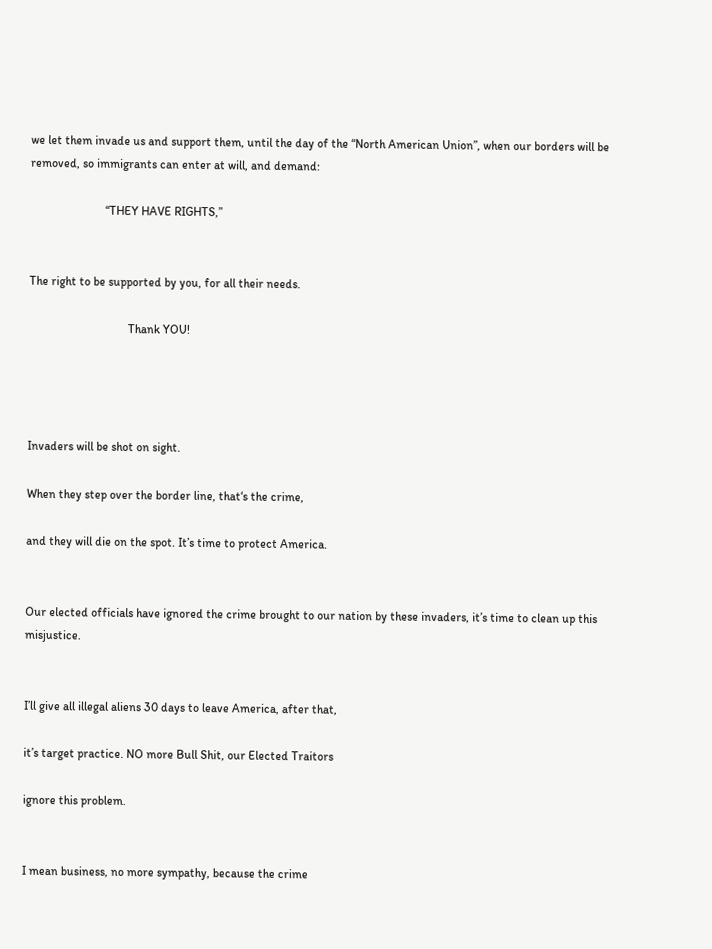we let them invade us and support them, until the day of the “North American Union”, when our borders will be removed, so immigrants can enter at will, and demand:

                         “THEY HAVE RIGHTS,”


The right to be supported by you, for all their needs.

                                 Thank YOU!




Invaders will be shot on sight.

When they step over the border line, that‘s the crime,

and they will die on the spot. It’s time to protect America.


Our elected officials have ignored the crime brought to our nation by these invaders, it’s time to clean up this misjustice.


I’ll give all illegal aliens 30 days to leave America, after that,

it’s target practice. NO more Bull Shit, our Elected Traitors

ignore this problem.


I mean business, no more sympathy, because the crime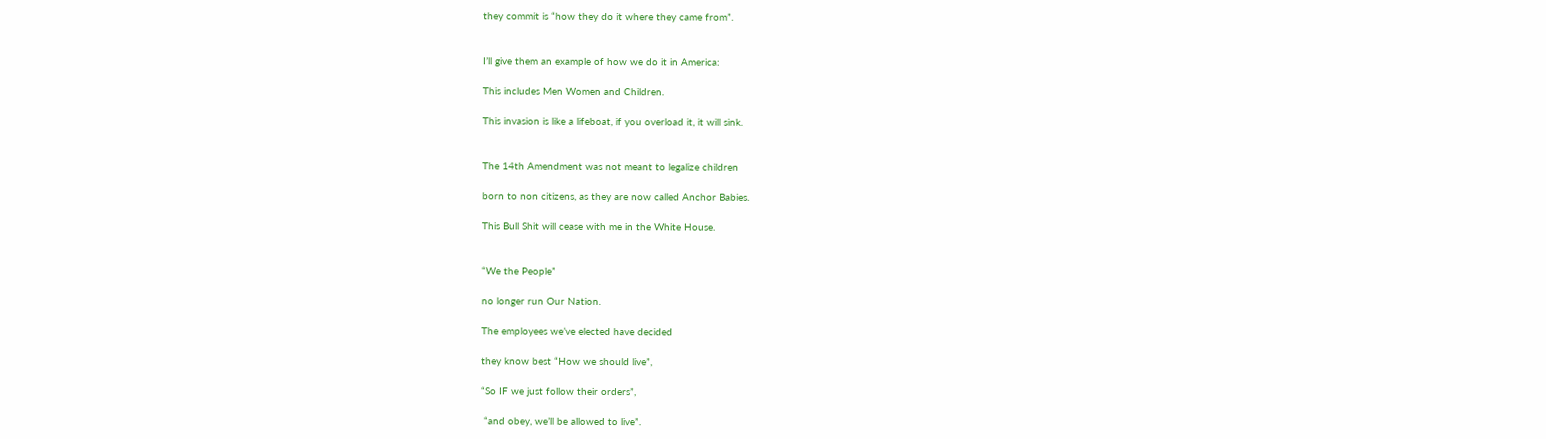they commit is “how they do it where they came from”.


I’ll give them an example of how we do it in America:

This includes Men Women and Children.

This invasion is like a lifeboat, if you overload it, it will sink.


The 14th Amendment was not meant to legalize children

born to non citizens, as they are now called Anchor Babies.

This Bull Shit will cease with me in the White House.


“We the People”

no longer run Our Nation.

The employees we’ve elected have decided

they know best “How we should live”,

“So IF we just follow their orders”,

 “and obey, we’ll be allowed to live”.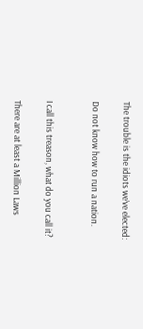The trouble is the idiots we’ve elected:

Do not know how to run a nation.


I call this treason, what do you call it?

There are at least a Million Laws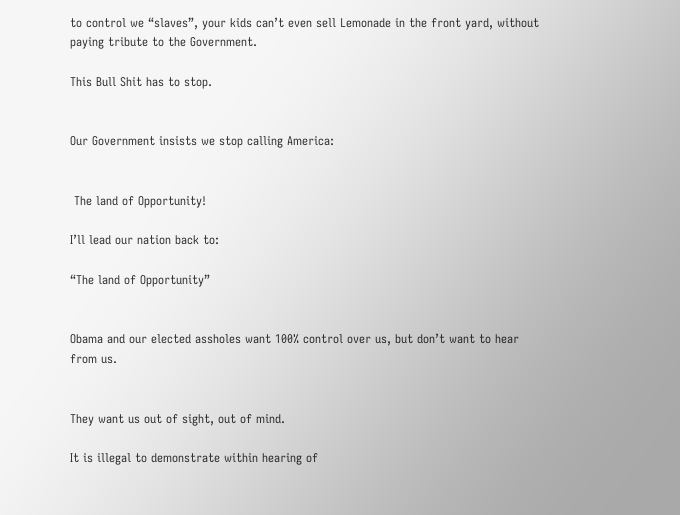to control we “slaves”, your kids can’t even sell Lemonade in the front yard, without paying tribute to the Government.

This Bull Shit has to stop.


Our Government insists we stop calling America:


 The land of Opportunity!

I’ll lead our nation back to:

“The land of Opportunity”


Obama and our elected assholes want 100% control over us, but don’t want to hear from us.


They want us out of sight, out of mind.

It is illegal to demonstrate within hearing of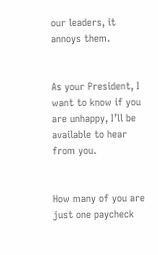our leaders, it annoys them.


As your President, I want to know if you are unhappy, I’ll be available to hear from you.


How many of you are just one paycheck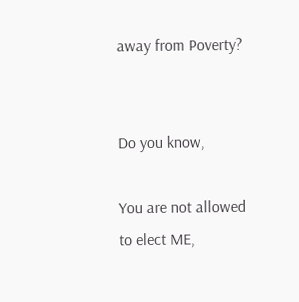away from Poverty?


Do you know,

You are not allowed to elect ME,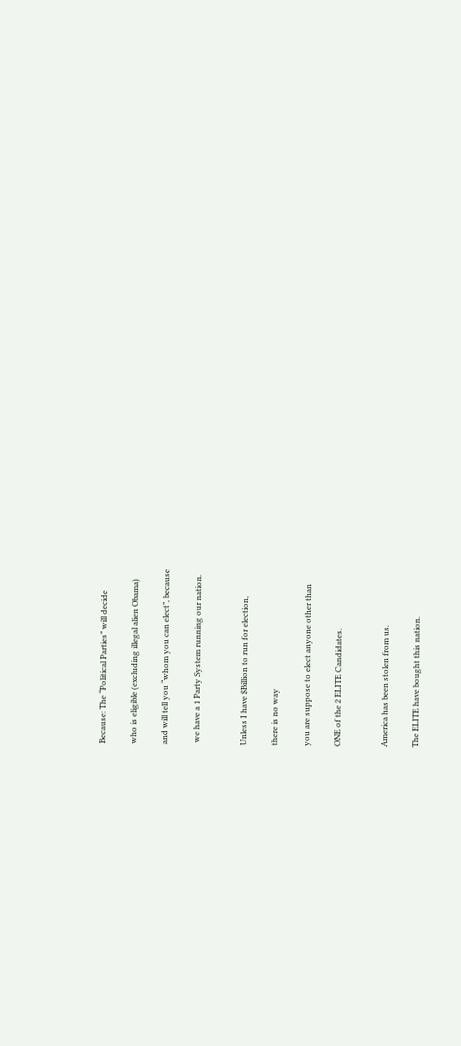Because: The “Political Parties” will decide

who is eligible (excluding illegal alien Obama)

and will tell you “whom you can elect”, because

 we have a 1 Party System running our nation.


Unless I have $Billion to run for election,

there is no way

you are suppose to elect anyone other than

ONE of the 2 ELITE Candidates.


America has been stolen from us.

The ELITE have bought this nation.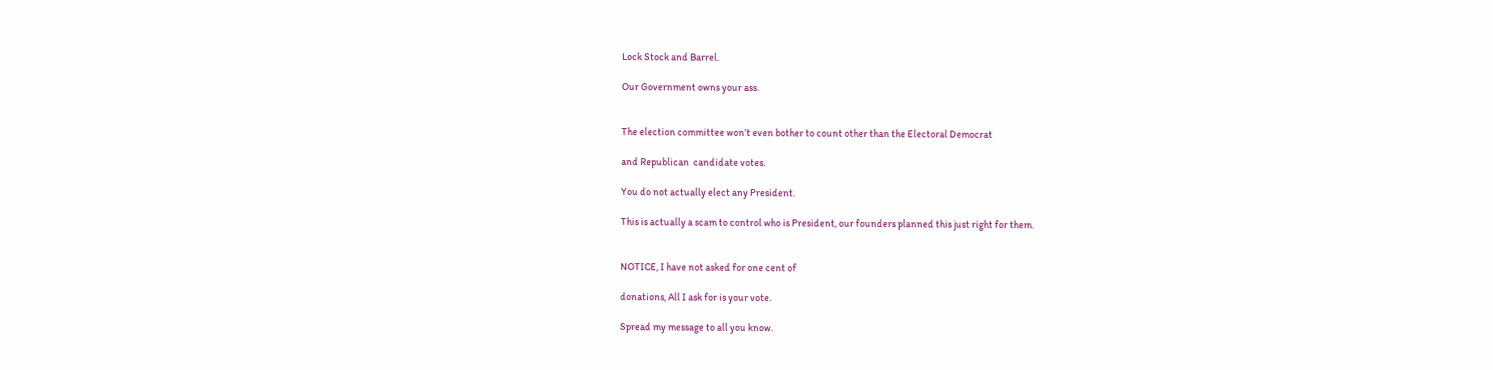Lock Stock and Barrel.

Our Government owns your ass.


The election committee won’t even bother to count other than the Electoral Democrat

and Republican  candidate votes.

You do not actually elect any President.

This is actually a scam to control who is President, our founders planned this just right for them.


NOTICE, I have not asked for one cent of

donations, All I ask for is your vote.

Spread my message to all you know.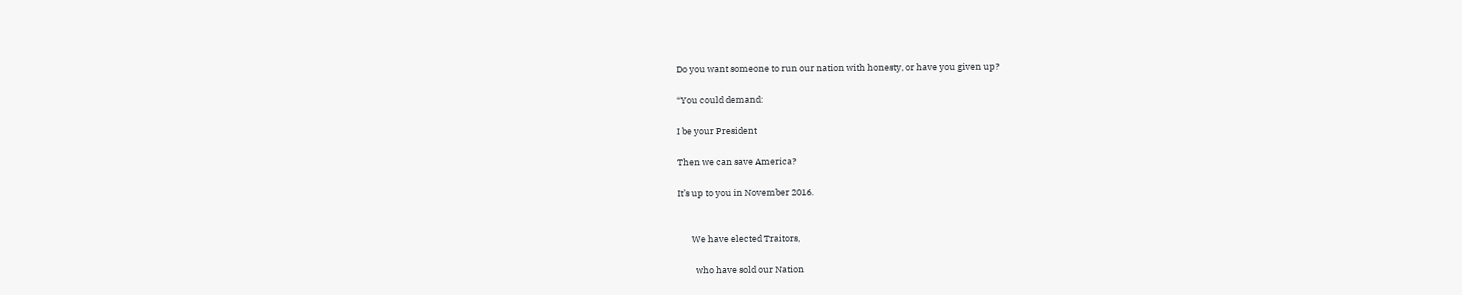Do you want someone to run our nation with honesty, or have you given up?

“You could demand:

I be your President

Then we can save America?

It’s up to you in November 2016.


       We have elected Traitors,

         who have sold our Nation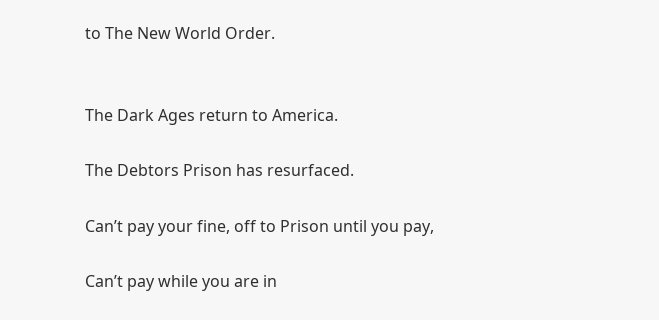to The New World Order.


The Dark Ages return to America.

The Debtors Prison has resurfaced.

Can’t pay your fine, off to Prison until you pay,

Can’t pay while you are in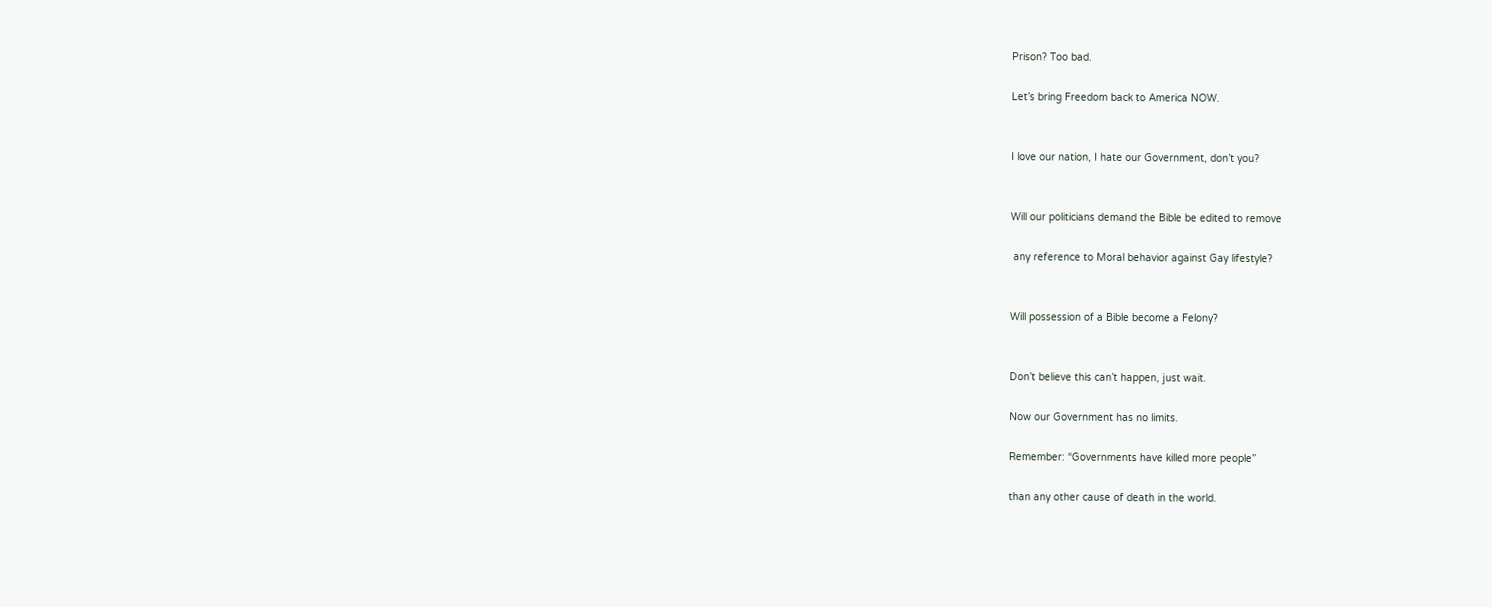Prison? Too bad.

Let’s bring Freedom back to America NOW.


I love our nation, I hate our Government, don’t you?


Will our politicians demand the Bible be edited to remove

 any reference to Moral behavior against Gay lifestyle?


Will possession of a Bible become a Felony?


Don’t believe this can’t happen, just wait.

Now our Government has no limits.

Remember: “Governments have killed more people”

than any other cause of death in the world.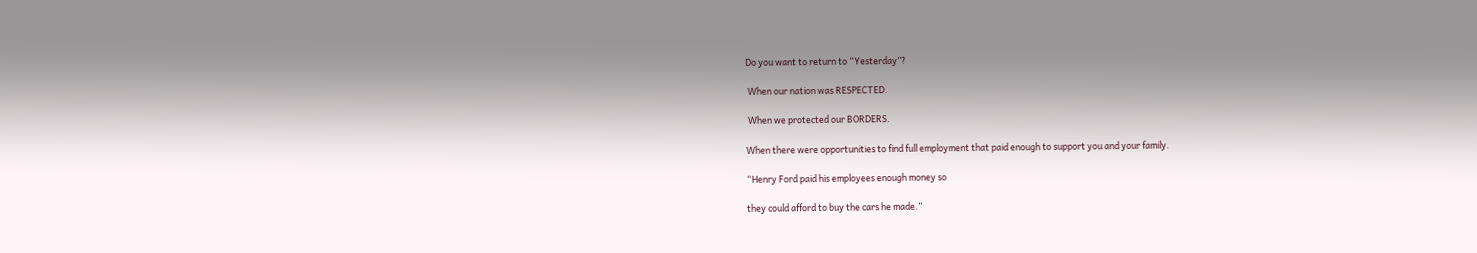Do you want to return to “Yesterday”?

 When our nation was RESPECTED.

 When we protected our BORDERS.

When there were opportunities to find full employment that paid enough to support you and your family.

“Henry Ford paid his employees enough money so

they could afford to buy the cars he made.”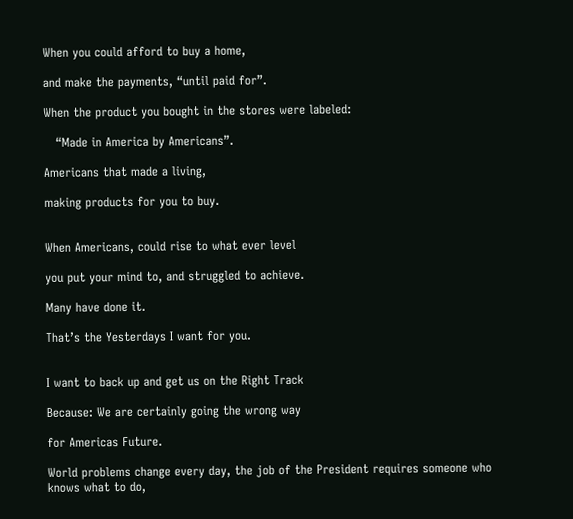When you could afford to buy a home,

and make the payments, “until paid for”.

When the product you bought in the stores were labeled:

   “Made in America by Americans”.

Americans that made a living,

making products for you to buy.


When Americans, could rise to what ever level

you put your mind to, and struggled to achieve.

Many have done it.

That’s the Yesterdays I want for you.


I want to back up and get us on the Right Track

Because: We are certainly going the wrong way

for Americas Future.

World problems change every day, the job of the President requires someone who knows what to do,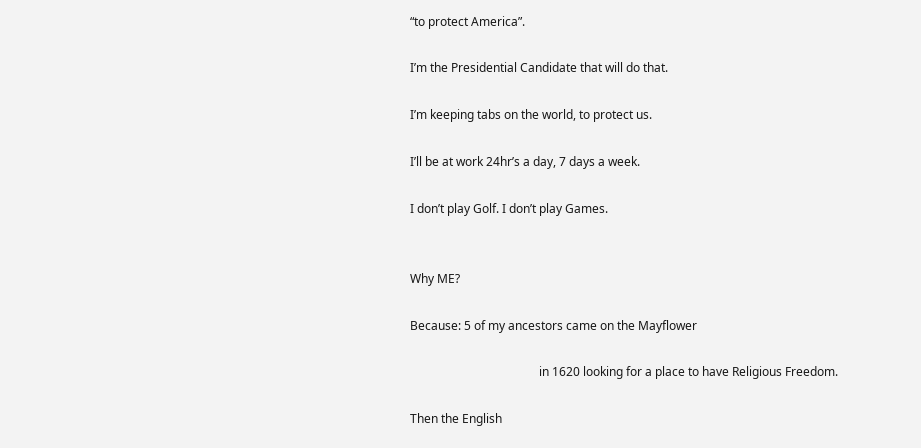“to protect America”.

I’m the Presidential Candidate that will do that.

I’m keeping tabs on the world, to protect us.

I’ll be at work 24hr’s a day, 7 days a week.

I don’t play Golf. I don’t play Games.


Why ME?

Because: 5 of my ancestors came on the Mayflower

                                           in 1620 looking for a place to have Religious Freedom.

Then the English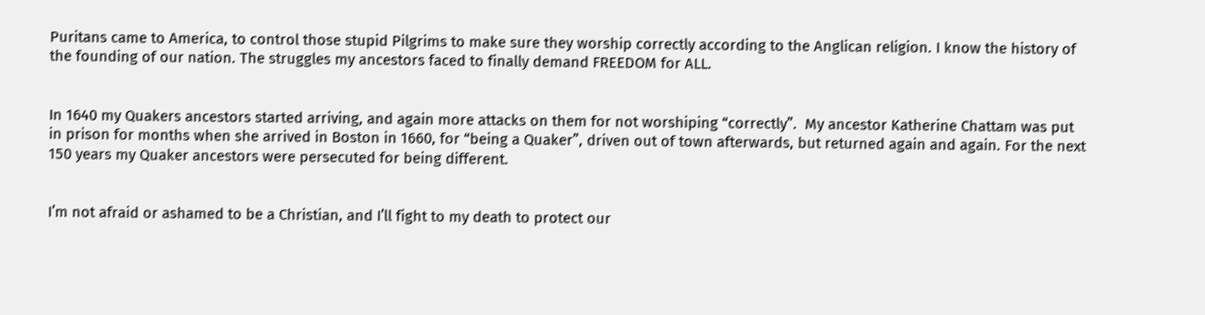Puritans came to America, to control those stupid Pilgrims to make sure they worship correctly according to the Anglican religion. I know the history of the founding of our nation. The struggles my ancestors faced to finally demand FREEDOM for ALL.


In 1640 my Quakers ancestors started arriving, and again more attacks on them for not worshiping “correctly”.  My ancestor Katherine Chattam was put in prison for months when she arrived in Boston in 1660, for “being a Quaker”, driven out of town afterwards, but returned again and again. For the next 150 years my Quaker ancestors were persecuted for being different.


I’m not afraid or ashamed to be a Christian, and I’ll fight to my death to protect our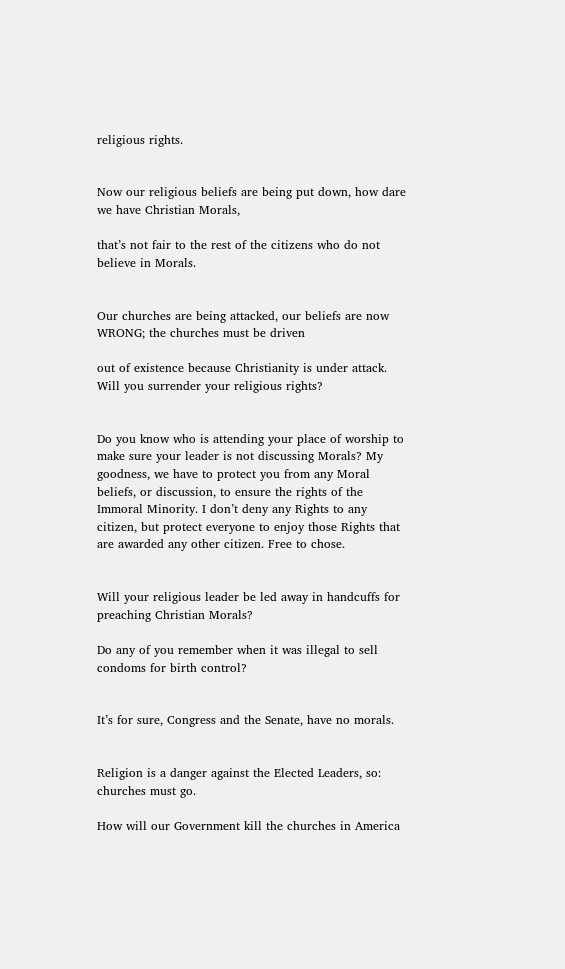religious rights.


Now our religious beliefs are being put down, how dare we have Christian Morals,

that’s not fair to the rest of the citizens who do not believe in Morals.


Our churches are being attacked, our beliefs are now WRONG; the churches must be driven

out of existence because Christianity is under attack. Will you surrender your religious rights?


Do you know who is attending your place of worship to make sure your leader is not discussing Morals? My goodness, we have to protect you from any Moral beliefs, or discussion, to ensure the rights of the Immoral Minority. I don’t deny any Rights to any citizen, but protect everyone to enjoy those Rights that are awarded any other citizen. Free to chose.


Will your religious leader be led away in handcuffs for preaching Christian Morals?

Do any of you remember when it was illegal to sell condoms for birth control?


It’s for sure, Congress and the Senate, have no morals.


Religion is a danger against the Elected Leaders, so: churches must go.

How will our Government kill the churches in America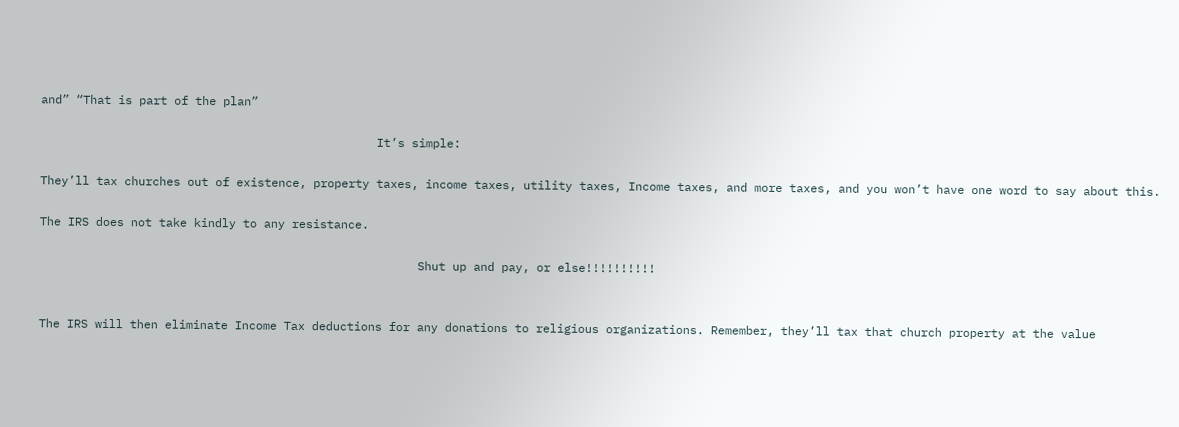and” “That is part of the plan”

                                                It’s simple:

They’ll tax churches out of existence, property taxes, income taxes, utility taxes, Income taxes, and more taxes, and you won’t have one word to say about this.

The IRS does not take kindly to any resistance.

                                                      Shut up and pay, or else!!!!!!!!!!


The IRS will then eliminate Income Tax deductions for any donations to religious organizations. Remember, they’ll tax that church property at the value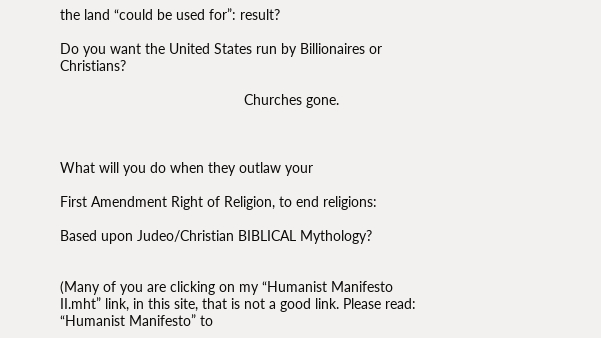the land “could be used for”: result?

Do you want the United States run by Billionaires or Christians?

                                              Churches gone.



What will you do when they outlaw your

First Amendment Right of Religion, to end religions:

Based upon Judeo/Christian BIBLICAL Mythology?


(Many of you are clicking on my “Humanist Manifesto II.mht” link, in this site, that is not a good link. Please read: “Humanist Manifesto” to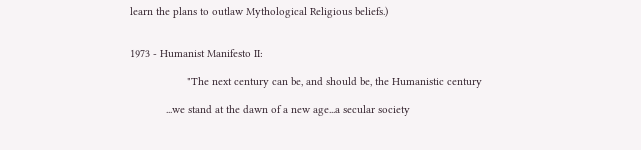learn the plans to outlaw Mythological Religious beliefs.)


1973 - Humanist Manifesto II:

                   "The next century can be, and should be, the Humanistic century

            ...we stand at the dawn of a new age...a secular society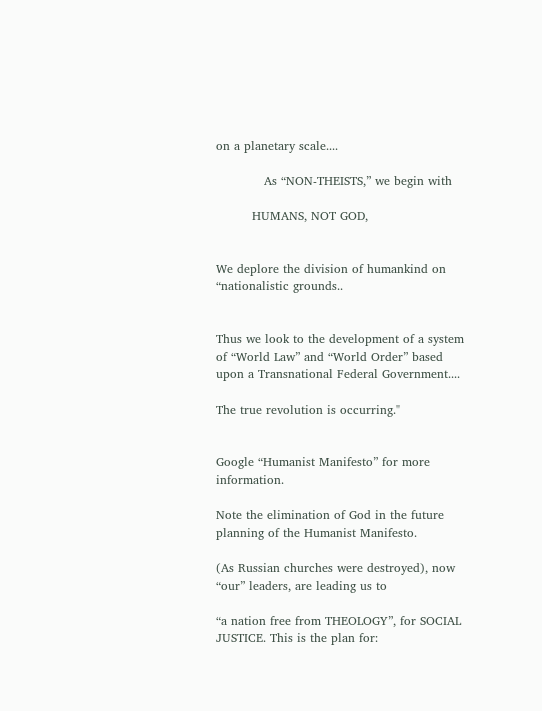on a planetary scale....

            As “NON-THEISTS,” we begin with

         HUMANS, NOT GOD,


We deplore the division of humankind on “nationalistic grounds..


Thus we look to the development of a system of “World Law” and “World Order” based upon a Transnational Federal Government....

The true revolution is occurring."


Google “Humanist Manifesto” for more information.

Note the elimination of God in the future planning of the Humanist Manifesto.

(As Russian churches were destroyed), now “our” leaders, are leading us to

“a nation free from THEOLOGY”, for SOCIAL JUSTICE. This is the plan for: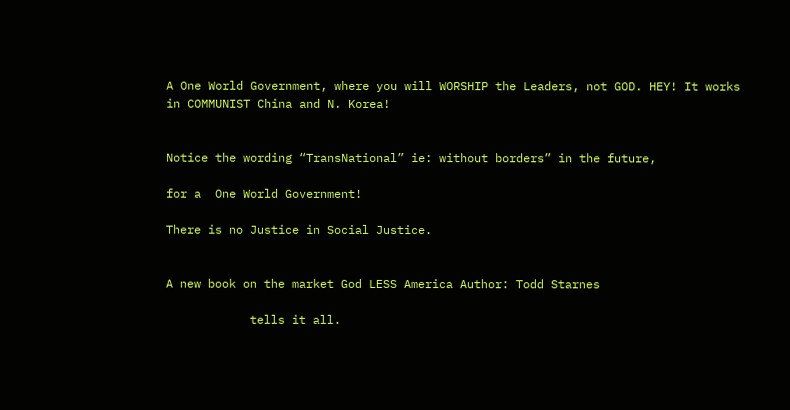A One World Government, where you will WORSHIP the Leaders, not GOD. HEY! It works in COMMUNIST China and N. Korea!


Notice the wording “TransNational” ie: without borders” in the future,

for a  One World Government!

There is no Justice in Social Justice.


A new book on the market God LESS America Author: Todd Starnes

            tells it all.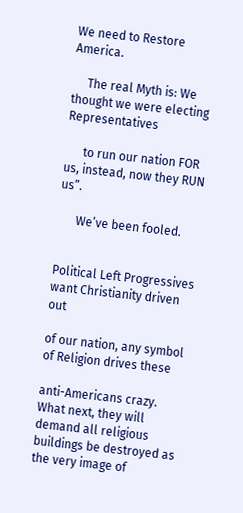We need to Restore America.

     The real Myth is: We thought we were electing Representatives

      to run our nation FOR us, instead, now they RUN us”.

      We’ve been fooled.


Political Left Progressives want Christianity driven out

of our nation, any symbol of Religion drives these

anti-Americans crazy. What next, they will demand all religious buildings be destroyed as the very image of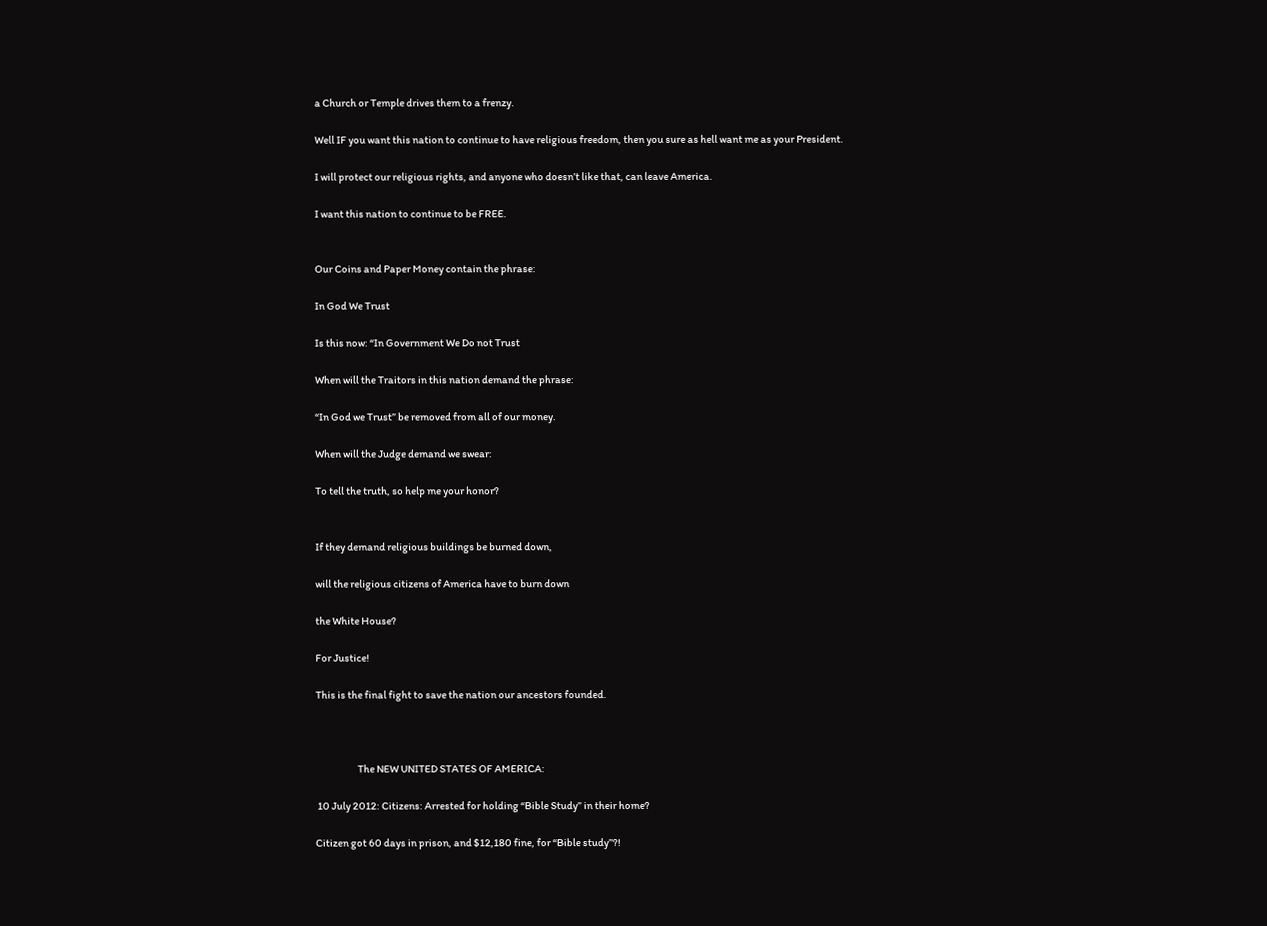a Church or Temple drives them to a frenzy.

Well IF you want this nation to continue to have religious freedom, then you sure as hell want me as your President.

I will protect our religious rights, and anyone who doesn’t like that, can leave America.

I want this nation to continue to be FREE.


Our Coins and Paper Money contain the phrase:

In God We Trust

Is this now: “In Government We Do not Trust

When will the Traitors in this nation demand the phrase:

“In God we Trust” be removed from all of our money.

When will the Judge demand we swear:

To tell the truth, so help me your honor?


If they demand religious buildings be burned down,

will the religious citizens of America have to burn down

the White House?

For Justice!

This is the final fight to save the nation our ancestors founded.



                     The NEW UNITED STATES OF AMERICA:

 10 July 2012: Citizens: Arrested for holding “Bible Study” in their home?

Citizen got 60 days in prison, and $12,180 fine, for “Bible study”?!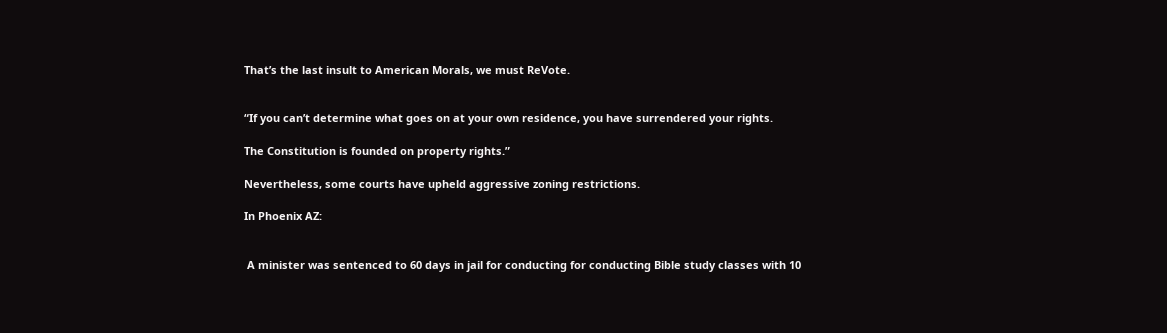That’s the last insult to American Morals, we must ReVote.


“If you can’t determine what goes on at your own residence, you have surrendered your rights.

The Constitution is founded on property rights.”

Nevertheless, some courts have upheld aggressive zoning restrictions.

In Phoenix AZ:


 A minister was sentenced to 60 days in jail for conducting for conducting Bible study classes with 10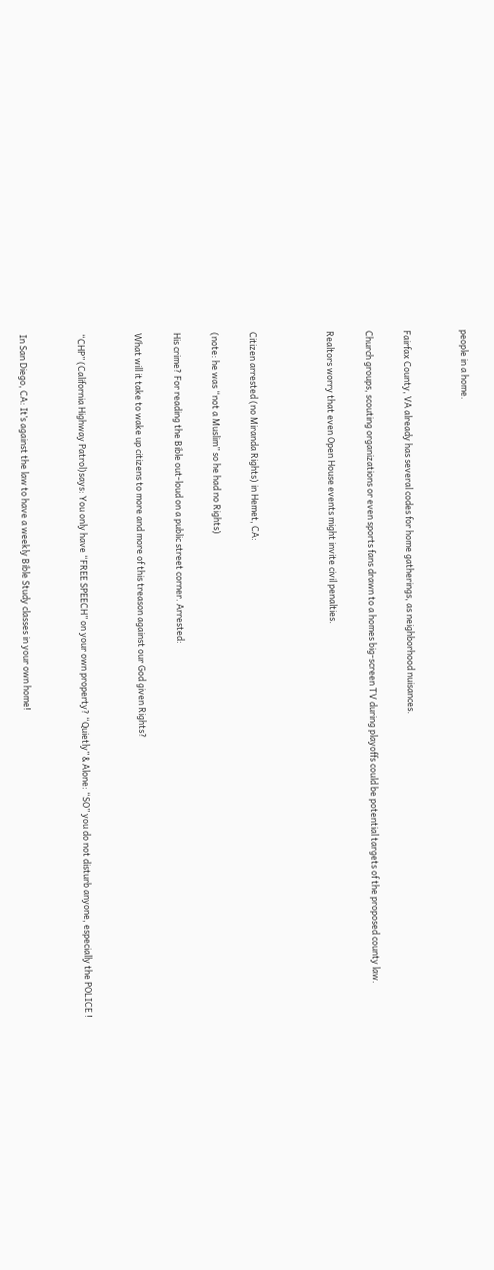people in a home.


Fairfax County, VA already has several codes for home gatherings, as neighborhood nuisances.

Church groups, scouting organizations or even sports fans drawn to a homes big-screen TV during playoffs could be potential targets of the proposed county law.

Realtors worry that even Open House events might invite civil penalties.



Citizen arrested (no Miranda Rights) in Hemet, CA:

(note: he was “not a Muslim” so he had no Rights)

His crime? For reading the Bible out-loud on a public street corner. Arrested:

What will it take to wake up citizens to more and more of this treason against our God given Rights?


“CHP” (California Highway Patrol)says: You only have “FREE SPEECH” on your own property? “Quietly” & Alone: “SO” you do not disturb anyone, especially the POLICE !


In San Diego, CA: It’s against the law to have a weekly Bible Study classes in your own home!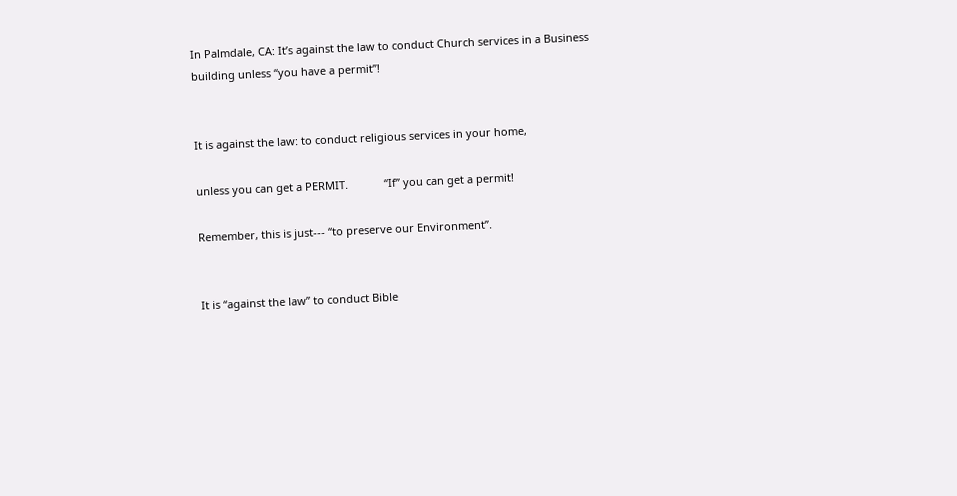In Palmdale, CA: It’s against the law to conduct Church services in a Business building unless “you have a permit”!


It is against the law: to conduct religious services in your home,

unless you can get a PERMIT.            “If” you can get a permit!

Remember, this is just--- “to preserve our Environment”.


It is “against the law” to conduct Bible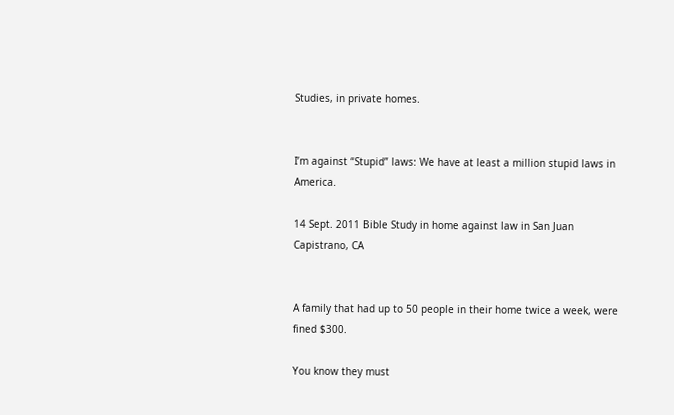Studies, in private homes.


I’m against “Stupid” laws: We have at least a million stupid laws in America.

14 Sept. 2011 Bible Study in home against law in San Juan Capistrano, CA


A family that had up to 50 people in their home twice a week, were fined $300.

You know they must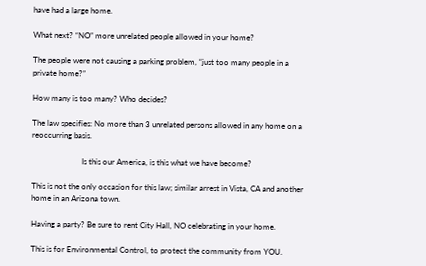have had a large home.

What next? “NO” more unrelated people allowed in your home?

The people were not causing a parking problem, “just too many people in a private home?”

How many is too many? Who decides?

The law specifies: No more than 3 unrelated persons allowed in any home on a reoccurring basis.

                         Is this our America, is this what we have become?

This is not the only occasion for this law; similar arrest in Vista, CA and another home in an Arizona town.

Having a party? Be sure to rent City Hall, NO celebrating in your home.

This is for Environmental Control, to protect the community from YOU.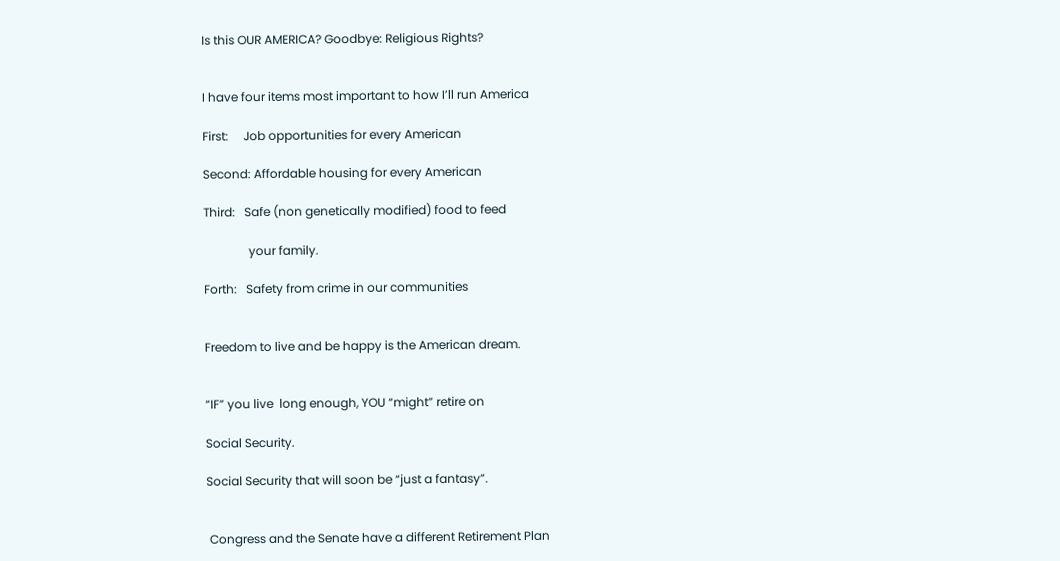Is this OUR AMERICA? Goodbye: Religious Rights?


I have four items most important to how I’ll run America

First:     Job opportunities for every American

Second: Affordable housing for every American

Third:   Safe (non genetically modified) food to feed

               your family.

Forth:   Safety from crime in our communities


Freedom to live and be happy is the American dream.


“IF” you live  long enough, YOU “might” retire on

Social Security.

Social Security that will soon be “just a fantasy”.


 Congress and the Senate have a different Retirement Plan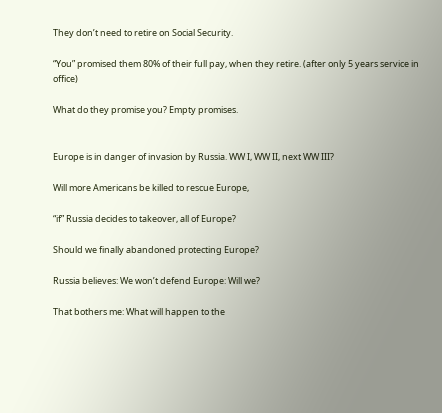They don’t need to retire on Social Security.

“You” promised them 80% of their full pay, when they retire. (after only 5 years service in office)

What do they promise you? Empty promises.


Europe is in danger of invasion by Russia. WW I, WW II, next WW III?

Will more Americans be killed to rescue Europe,

“if” Russia decides to takeover, all of Europe?

Should we finally abandoned protecting Europe?

Russia believes: We won’t defend Europe: Will we?

That bothers me: What will happen to the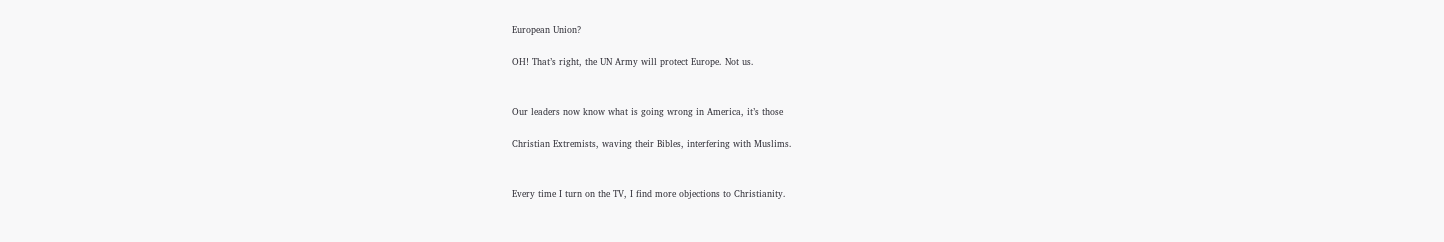European Union?

OH! That’s right, the UN Army will protect Europe. Not us.


Our leaders now know what is going wrong in America, it’s those

Christian Extremists, waving their Bibles, interfering with Muslims.


Every time I turn on the TV, I find more objections to Christianity.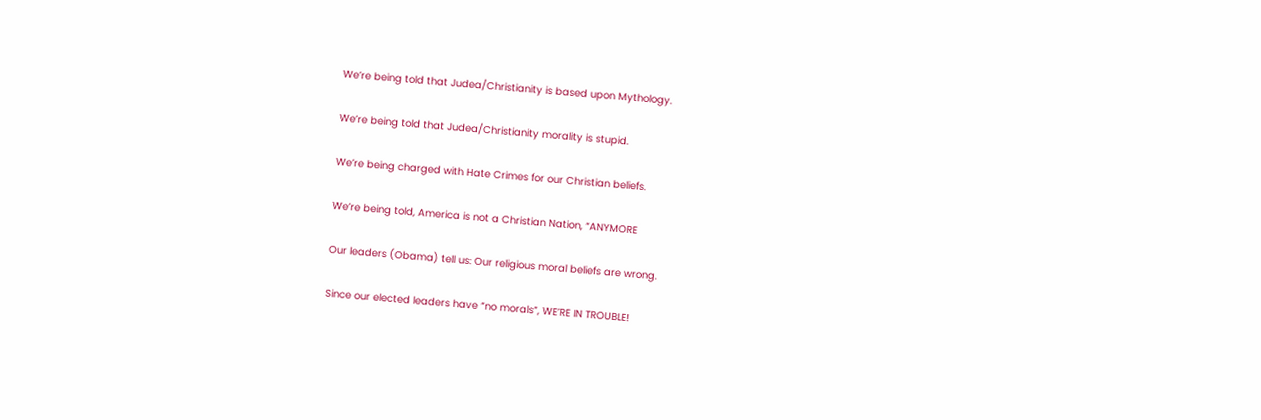We’re being told that Judea/Christianity is based upon Mythology.

We’re being told that Judea/Christianity morality is stupid.

We’re being charged with Hate Crimes for our Christian beliefs.

We’re being told, America is not a Christian Nation, “ANYMORE

Our leaders (Obama) tell us: Our religious moral beliefs are wrong.

Since our elected leaders have “no morals”, WE’RE IN TROUBLE!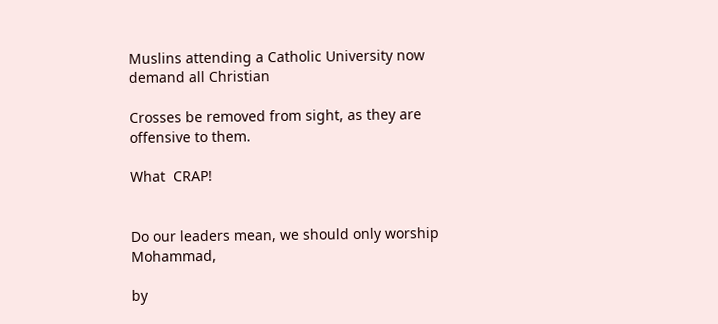Muslins attending a Catholic University now demand all Christian

Crosses be removed from sight, as they are offensive to them.

What  CRAP!


Do our leaders mean, we should only worship Mohammad,

by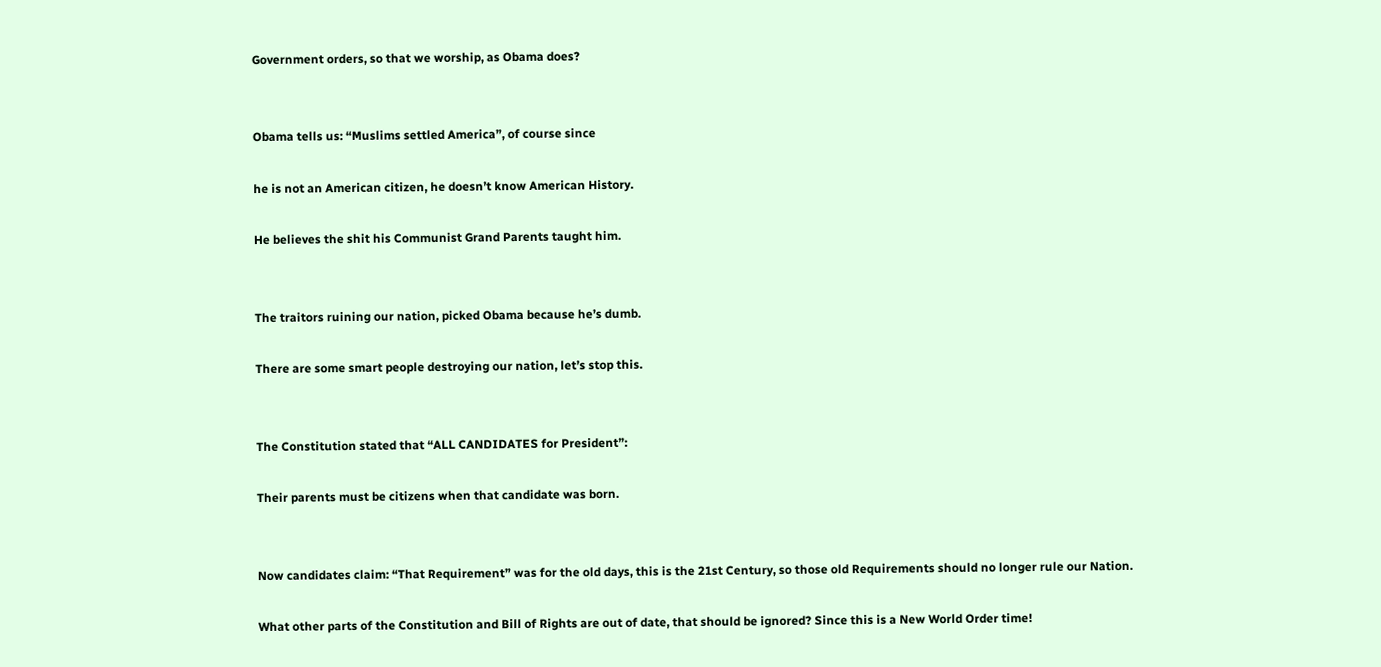Government orders, so that we worship, as Obama does?


Obama tells us: “Muslims settled America”, of course since

he is not an American citizen, he doesn’t know American History.

He believes the shit his Communist Grand Parents taught him.


The traitors ruining our nation, picked Obama because he’s dumb.

There are some smart people destroying our nation, let’s stop this.


The Constitution stated that “ALL CANDIDATES for President”:

Their parents must be citizens when that candidate was born.


Now candidates claim: “That Requirement” was for the old days, this is the 21st Century, so those old Requirements should no longer rule our Nation.

What other parts of the Constitution and Bill of Rights are out of date, that should be ignored? Since this is a New World Order time!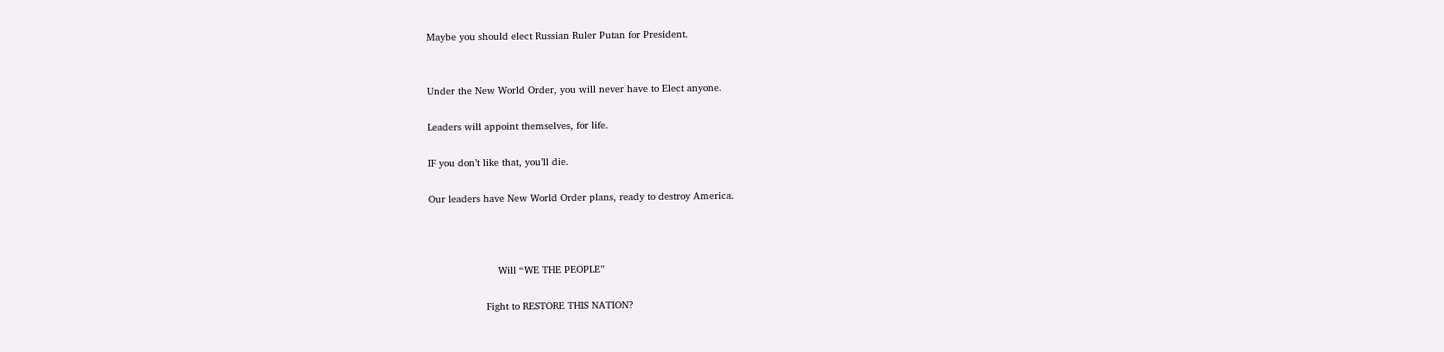Maybe you should elect Russian Ruler Putan for President.


Under the New World Order, you will never have to Elect anyone.

Leaders will appoint themselves, for life.

IF you don’t like that, you’ll die.

Our leaders have New World Order plans, ready to destroy America.



                       Will “WE THE PEOPLE”

                   Fight to RESTORE THIS NATION?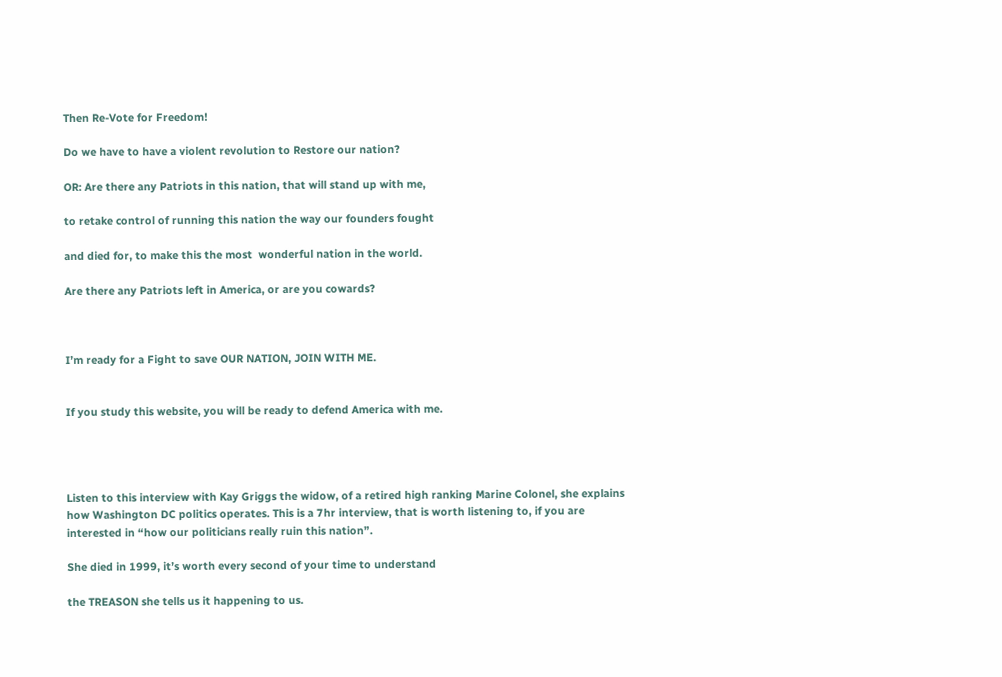Then Re-Vote for Freedom!

Do we have to have a violent revolution to Restore our nation?

OR: Are there any Patriots in this nation, that will stand up with me,

to retake control of running this nation the way our founders fought

and died for, to make this the most  wonderful nation in the world.

Are there any Patriots left in America, or are you cowards?



I’m ready for a Fight to save OUR NATION, JOIN WITH ME.


If you study this website, you will be ready to defend America with me.




Listen to this interview with Kay Griggs the widow, of a retired high ranking Marine Colonel, she explains how Washington DC politics operates. This is a 7hr interview, that is worth listening to, if you are interested in “how our politicians really ruin this nation”.

She died in 1999, it’s worth every second of your time to understand

the TREASON she tells us it happening to us.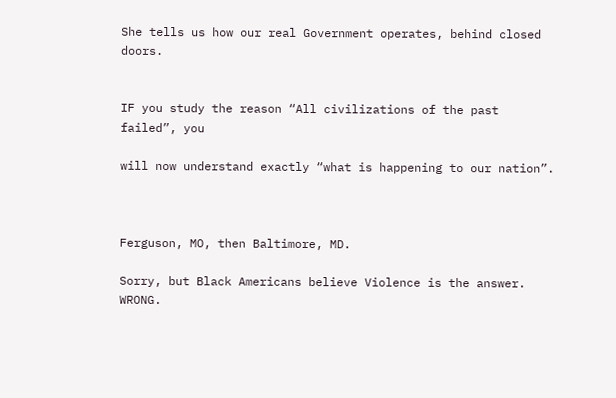She tells us how our real Government operates, behind closed doors.


IF you study the reason “All civilizations of the past failed”, you

will now understand exactly “what is happening to our nation”.



Ferguson, MO, then Baltimore, MD.

Sorry, but Black Americans believe Violence is the answer. WRONG.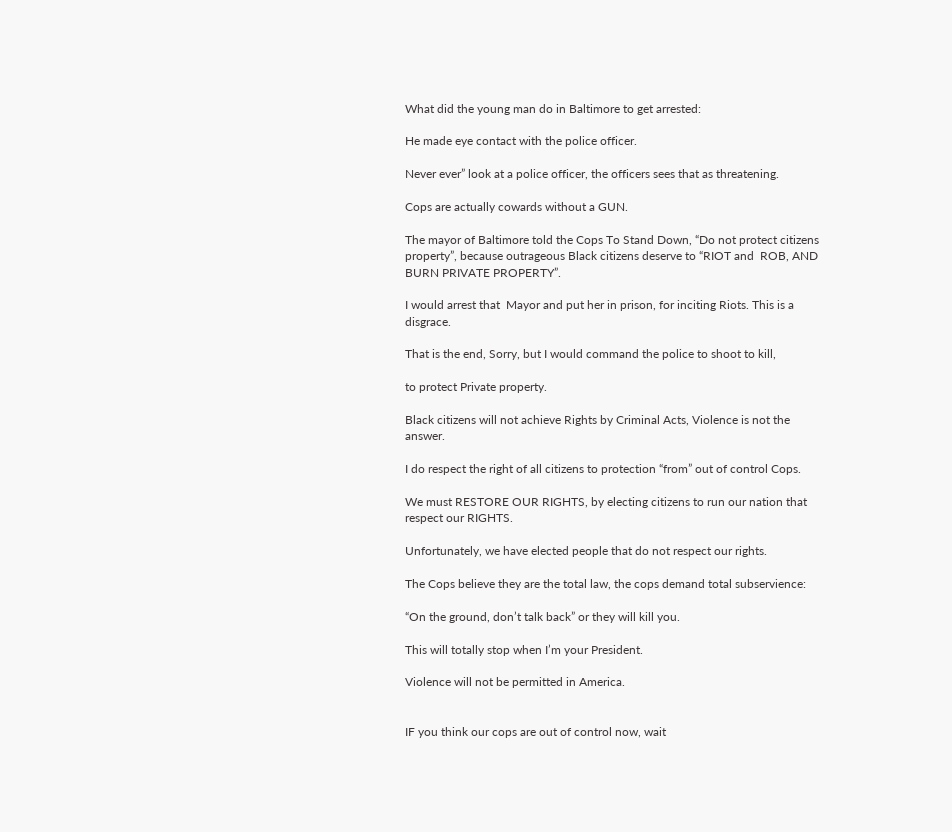What did the young man do in Baltimore to get arrested:

He made eye contact with the police officer.

Never ever” look at a police officer, the officers sees that as threatening.

Cops are actually cowards without a GUN.

The mayor of Baltimore told the Cops To Stand Down, “Do not protect citizens property”, because outrageous Black citizens deserve to “RIOT and  ROB, AND BURN PRIVATE PROPERTY”.

I would arrest that  Mayor and put her in prison, for inciting Riots. This is a disgrace.

That is the end, Sorry, but I would command the police to shoot to kill,

to protect Private property.

Black citizens will not achieve Rights by Criminal Acts, Violence is not the answer.

I do respect the right of all citizens to protection “from” out of control Cops.

We must RESTORE OUR RIGHTS, by electing citizens to run our nation that respect our RIGHTS.

Unfortunately, we have elected people that do not respect our rights.

The Cops believe they are the total law, the cops demand total subservience:

“On the ground, don’t talk back” or they will kill you.

This will totally stop when I’m your President.

Violence will not be permitted in America.


IF you think our cops are out of control now, wait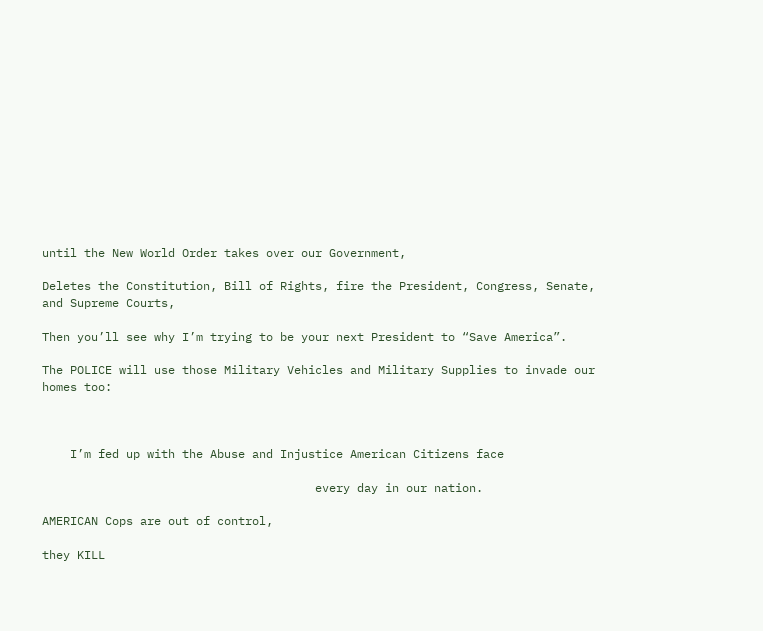until the New World Order takes over our Government,

Deletes the Constitution, Bill of Rights, fire the President, Congress, Senate, and Supreme Courts,

Then you’ll see why I’m trying to be your next President to “Save America”.

The POLICE will use those Military Vehicles and Military Supplies to invade our homes too:



    I’m fed up with the Abuse and Injustice American Citizens face

                                       every day in our nation.

AMERICAN Cops are out of control,

they KILL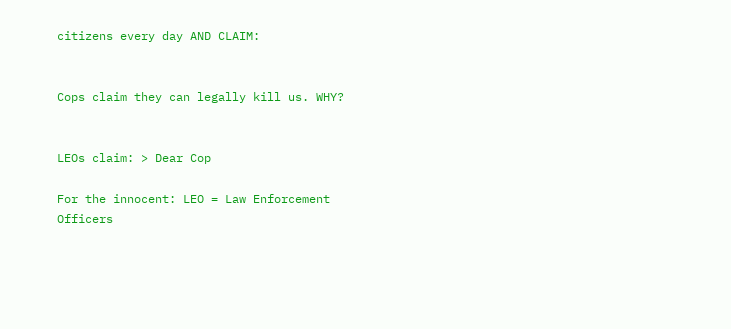citizens every day AND CLAIM:


Cops claim they can legally kill us. WHY?


LEOs claim: > Dear Cop

For the innocent: LEO = Law Enforcement Officers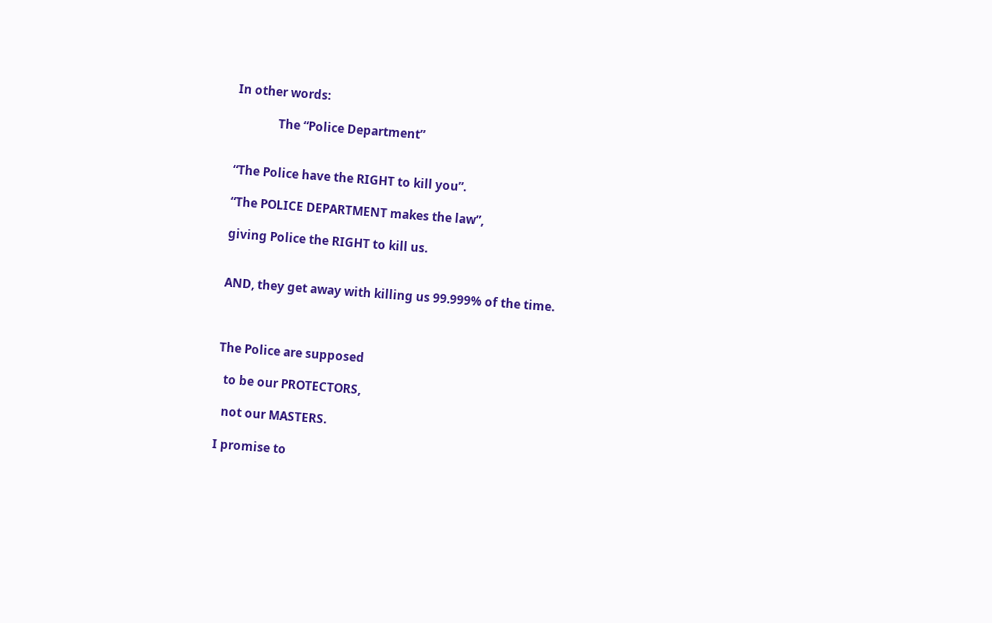In other words:

              The “Police Department”


“The Police have the RIGHT to kill you”.

“The POLICE DEPARTMENT makes the law”,

giving Police the RIGHT to kill us.


AND, they get away with killing us 99.999% of the time.



The Police are supposed

  to be our PROTECTORS,

  not our MASTERS.

I promise to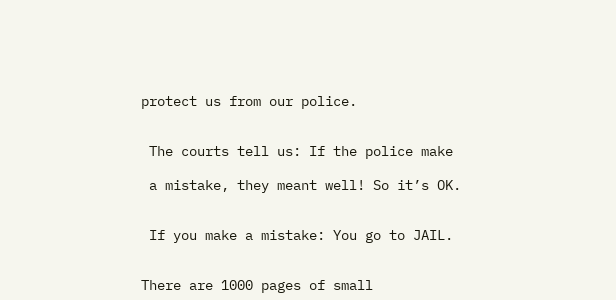protect us from our police.


 The courts tell us: If the police make

 a mistake, they meant well! So it’s OK.


 If you make a mistake: You go to JAIL.


There are 1000 pages of small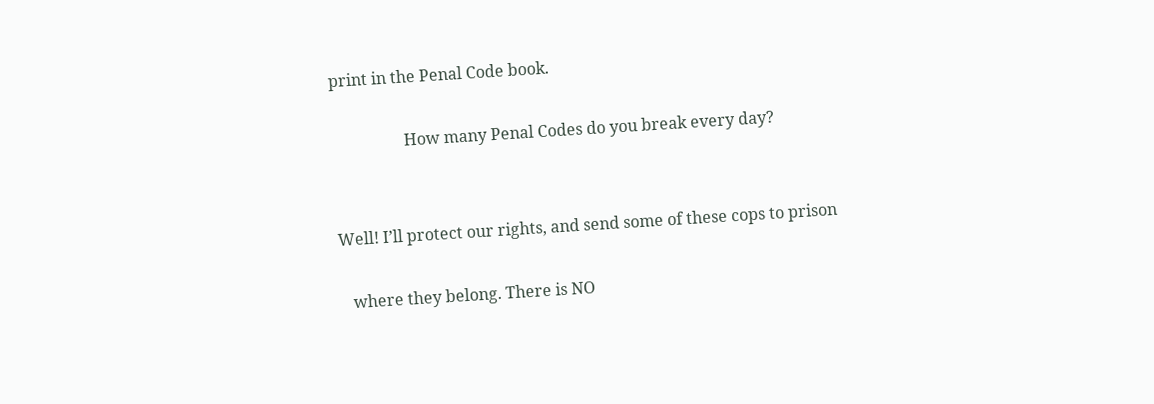print in the Penal Code book.

                  How many Penal Codes do you break every day?


Well! I’ll protect our rights, and send some of these cops to prison

   where they belong. There is NO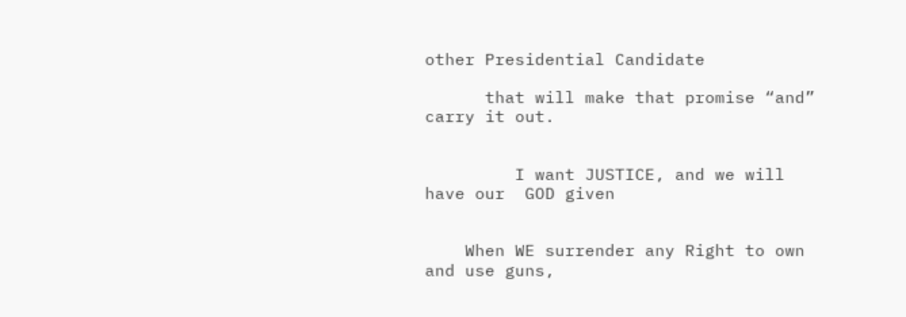other Presidential Candidate

      that will make that promise “and” carry it out.


         I want JUSTICE, and we will have our  GOD given


    When WE surrender any Right to own and use guns,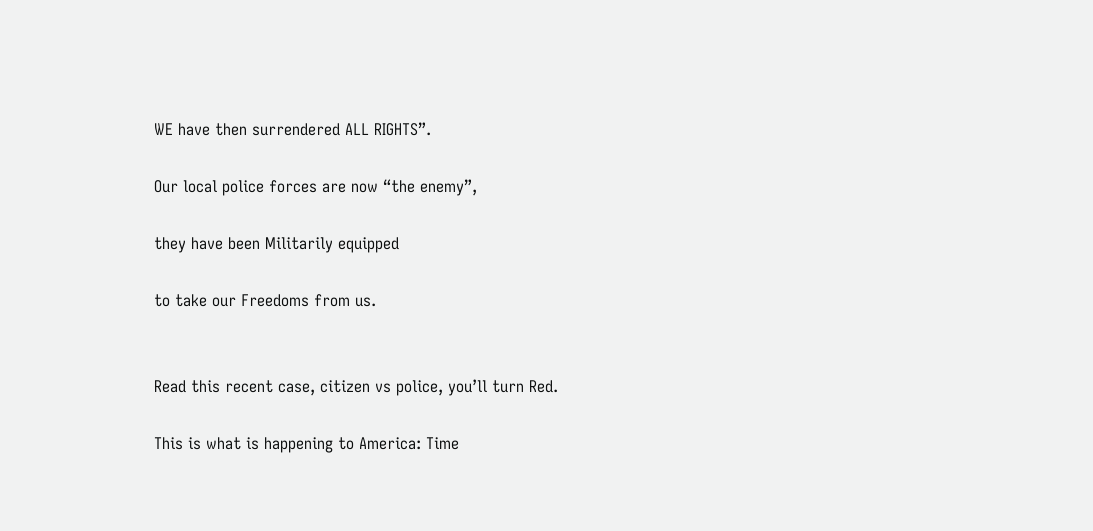WE have then surrendered ALL RIGHTS”.

Our local police forces are now “the enemy”,

they have been Militarily equipped

to take our Freedoms from us.


Read this recent case, citizen vs police, you’ll turn Red.

This is what is happening to America: Time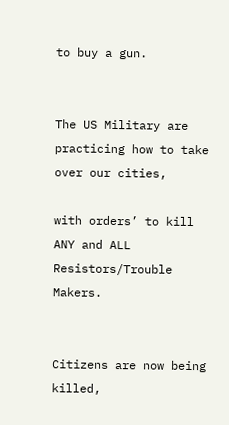to buy a gun.


The US Military are practicing how to take over our cities,

with orders’ to kill ANY and ALL Resistors/Trouble Makers.


Citizens are now being killed,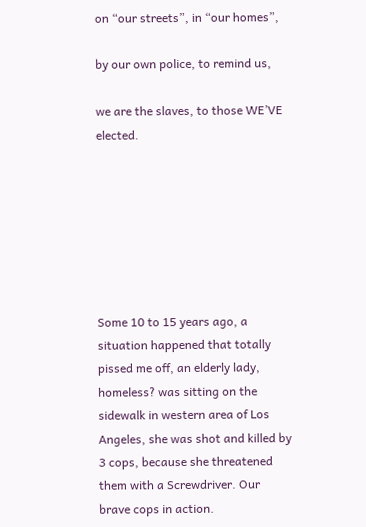on “our streets”, in “our homes”,

by our own police, to remind us,

we are the slaves, to those WE’VE elected.







Some 10 to 15 years ago, a situation happened that totally pissed me off, an elderly lady, homeless? was sitting on the sidewalk in western area of Los Angeles, she was shot and killed by 3 cops, because she threatened them with a Screwdriver. Our brave cops in action.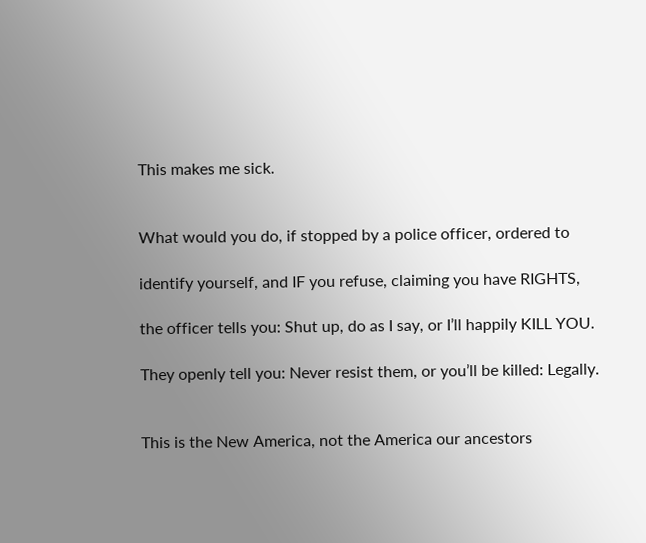This makes me sick.


What would you do, if stopped by a police officer, ordered to

identify yourself, and IF you refuse, claiming you have RIGHTS,

the officer tells you: Shut up, do as I say, or I’ll happily KILL YOU.

They openly tell you: Never resist them, or you’ll be killed: Legally.


This is the New America, not the America our ancestors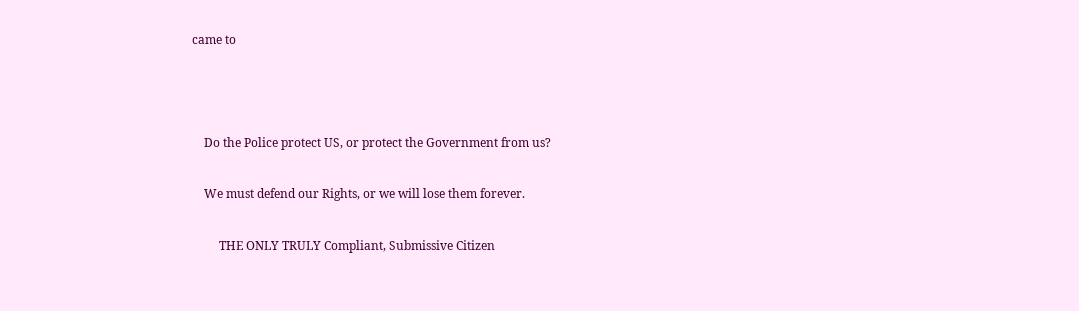came to



    Do the Police protect US, or protect the Government from us?

    We must defend our Rights, or we will lose them forever.

         THE ONLY TRULY Compliant, Submissive Citizen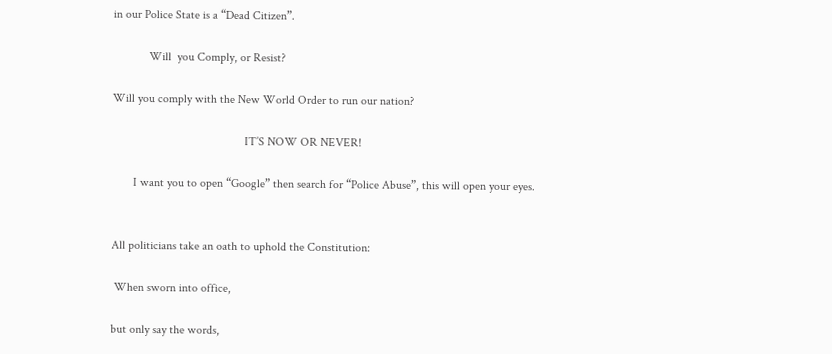in our Police State is a “Dead Citizen”.

            Will  you Comply, or Resist?

Will you comply with the New World Order to run our nation?

                                            IT’S NOW OR NEVER!

       I want you to open “Google” then search for “Police Abuse”, this will open your eyes.


All politicians take an oath to uphold the Constitution:

 When sworn into office,

but only say the words,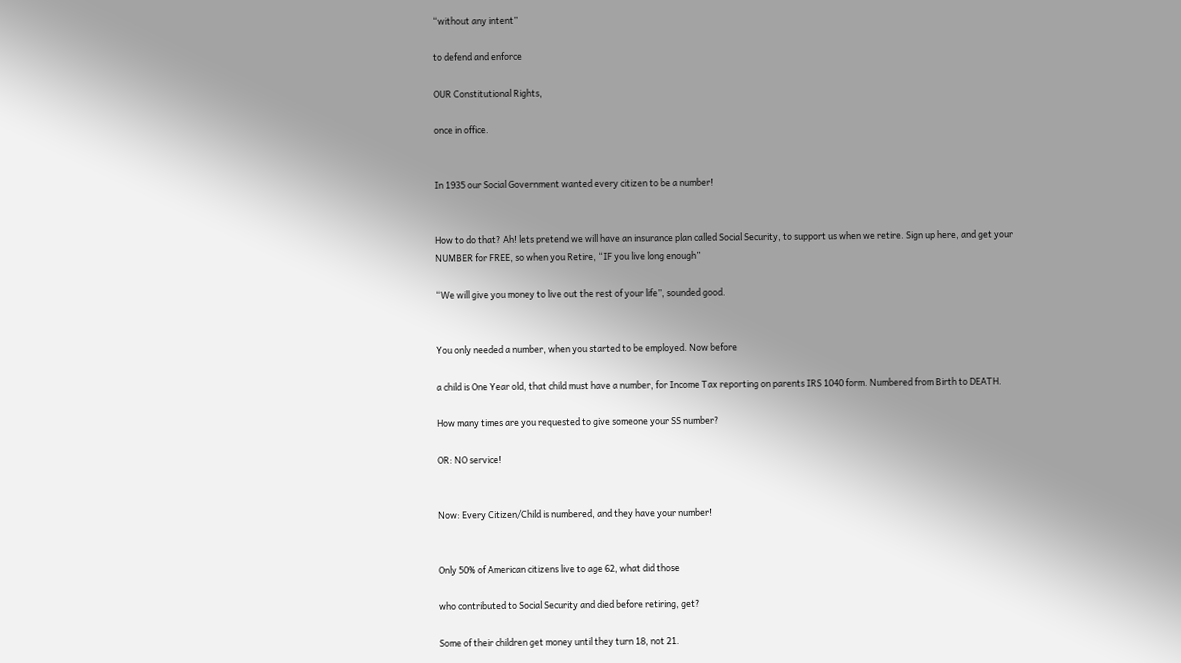“without any intent”

to defend and enforce

OUR Constitutional Rights,

once in office.


In 1935 our Social Government wanted every citizen to be a number!


How to do that? Ah! lets pretend we will have an insurance plan called Social Security, to support us when we retire. Sign up here, and get your NUMBER for FREE, so when you Retire, “IF you live long enough”

“We will give you money to live out the rest of your life”, sounded good.


You only needed a number, when you started to be employed. Now before

a child is One Year old, that child must have a number, for Income Tax reporting on parents IRS 1040 form. Numbered from Birth to DEATH.

How many times are you requested to give someone your SS number?

OR: NO service!


Now: Every Citizen/Child is numbered, and they have your number!


Only 50% of American citizens live to age 62, what did those

who contributed to Social Security and died before retiring, get?

Some of their children get money until they turn 18, not 21.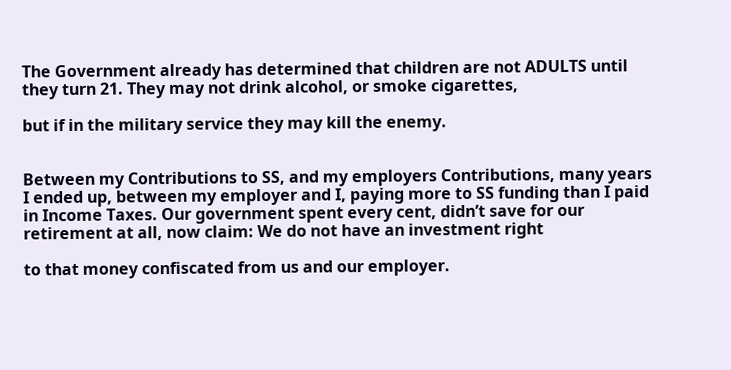The Government already has determined that children are not ADULTS until they turn 21. They may not drink alcohol, or smoke cigarettes,

but if in the military service they may kill the enemy.


Between my Contributions to SS, and my employers Contributions, many years I ended up, between my employer and I, paying more to SS funding than I paid in Income Taxes. Our government spent every cent, didn’t save for our retirement at all, now claim: We do not have an investment right

to that money confiscated from us and our employer.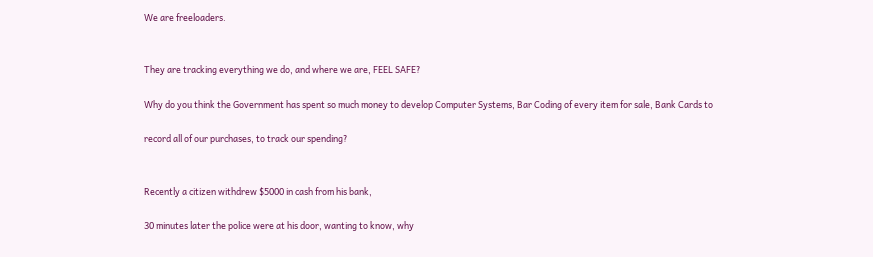We are freeloaders.


They are tracking everything we do, and where we are, FEEL SAFE?

Why do you think the Government has spent so much money to develop Computer Systems, Bar Coding of every item for sale, Bank Cards to

record all of our purchases, to track our spending?


Recently a citizen withdrew $5000 in cash from his bank,

30 minutes later the police were at his door, wanting to know, why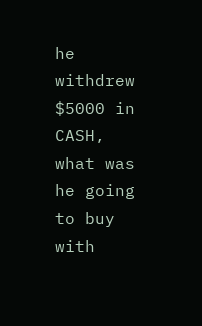he withdrew $5000 in CASH, what was he going to buy with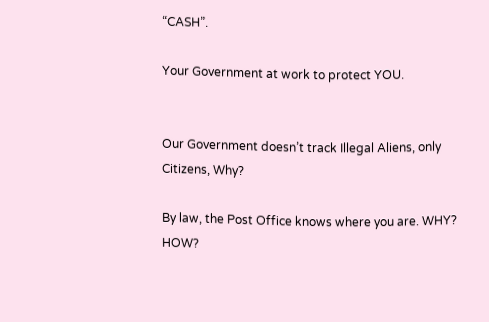“CASH”.

Your Government at work to protect YOU.


Our Government doesn’t track Illegal Aliens, only Citizens, Why?

By law, the Post Office knows where you are. WHY? HOW?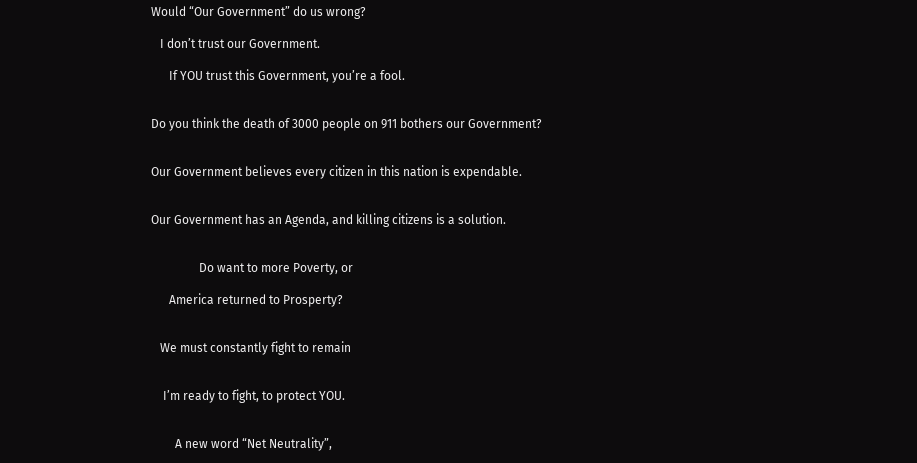Would “Our Government” do us wrong?

   I don’t trust our Government.

      If YOU trust this Government, you’re a fool.


Do you think the death of 3000 people on 911 bothers our Government?


Our Government believes every citizen in this nation is expendable.


Our Government has an Agenda, and killing citizens is a solution.


                Do want to more Poverty, or

      America returned to Prosperty?


   We must constantly fight to remain


    I’m ready to fight, to protect YOU.


        A new word “Net Neutrality”,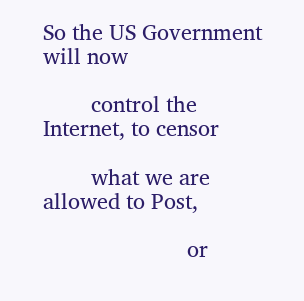So the US Government will now

        control the Internet, to censor

        what we are allowed to Post,

                        or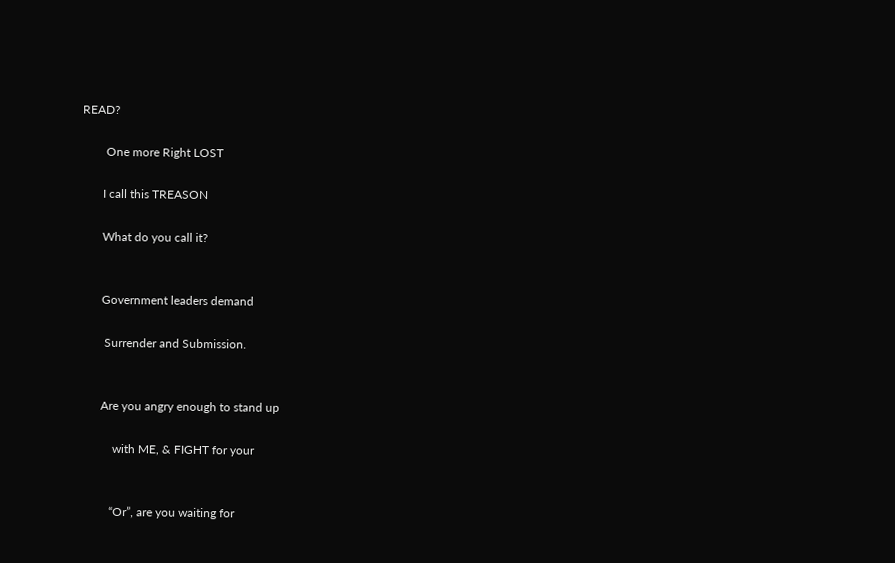READ?

        One more Right LOST

       I call this TREASON

       What do you call it?


       Government leaders demand

        Surrender and Submission.


       Are you angry enough to stand up

           with ME, & FIGHT for your


          “Or”, are you waiting for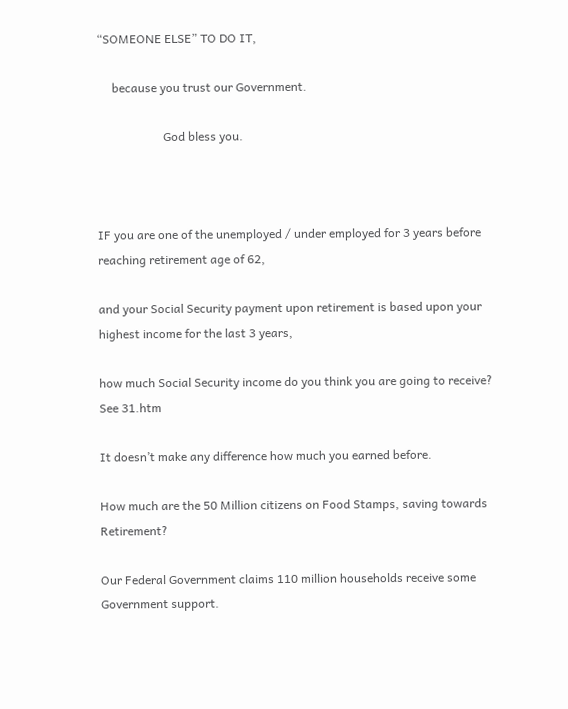“SOMEONE ELSE” TO DO IT,

     because you trust our Government.

                      God bless you.



IF you are one of the unemployed / under employed for 3 years before reaching retirement age of 62,

and your Social Security payment upon retirement is based upon your highest income for the last 3 years,

how much Social Security income do you think you are going to receive? See 31.htm

It doesn’t make any difference how much you earned before.

How much are the 50 Million citizens on Food Stamps, saving towards Retirement?

Our Federal Government claims 110 million households receive some Government support.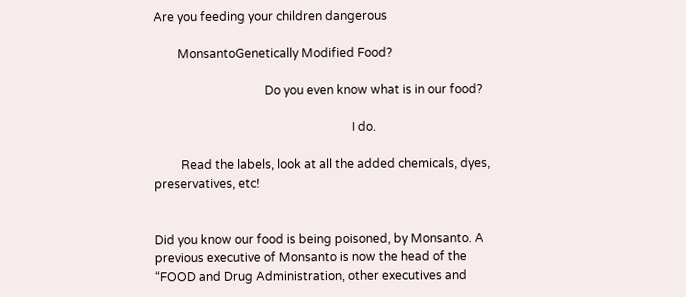Are you feeding your children dangerous

        MonsantoGenetically Modified Food?

                                     Do you even know what is in our food?

                                                                  I do.

         Read the labels, look at all the added chemicals, dyes, preservatives, etc!


Did you know our food is being poisoned, by Monsanto. A previous executive of Monsanto is now the head of the “FOOD and Drug Administration, other executives and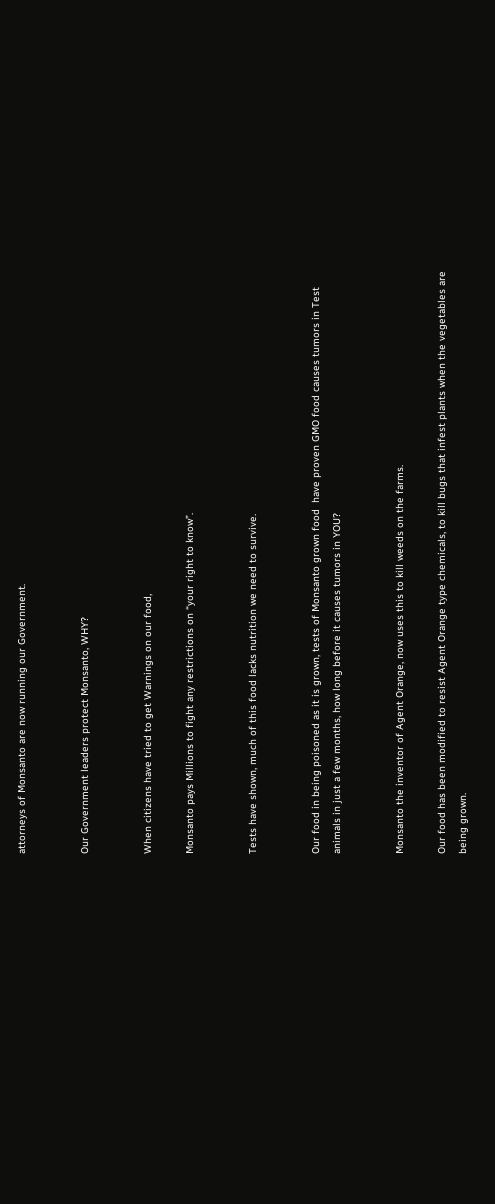attorneys of Monsanto are now running our Government.


Our Government leaders protect Monsanto, WHY?


When citizens have tried to get Warnings on our food,

Monsanto pays Millions to fight any restrictions on “your right to know”.


Tests have shown, much of this food lacks nutrition we need to survive.


Our food in being poisoned as it is grown, tests of Monsanto grown food  have proven GMO food causes tumors in Test animals in just a few months, how long before it causes tumors in YOU?


Monsanto the inventor of Agent Orange, now uses this to kill weeds on the farms.

Our food has been modified to resist Agent Orange type chemicals, to kill bugs that infest plants when the vegetables are being grown.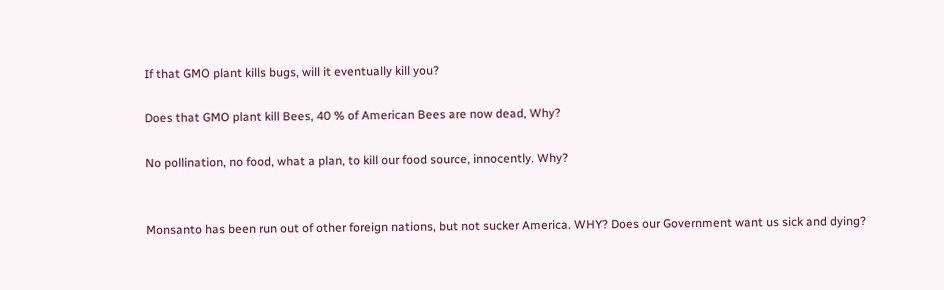If that GMO plant kills bugs, will it eventually kill you?

Does that GMO plant kill Bees, 40 % of American Bees are now dead, Why?

No pollination, no food, what a plan, to kill our food source, innocently. Why?


Monsanto has been run out of other foreign nations, but not sucker America. WHY? Does our Government want us sick and dying?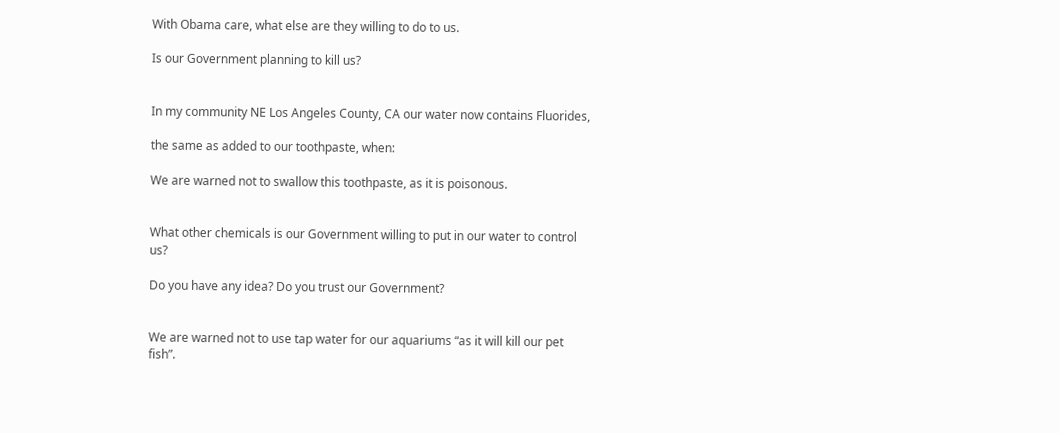With Obama care, what else are they willing to do to us.

Is our Government planning to kill us?


In my community NE Los Angeles County, CA our water now contains Fluorides,

the same as added to our toothpaste, when:

We are warned not to swallow this toothpaste, as it is poisonous.


What other chemicals is our Government willing to put in our water to control us?

Do you have any idea? Do you trust our Government?


We are warned not to use tap water for our aquariums “as it will kill our pet fish”.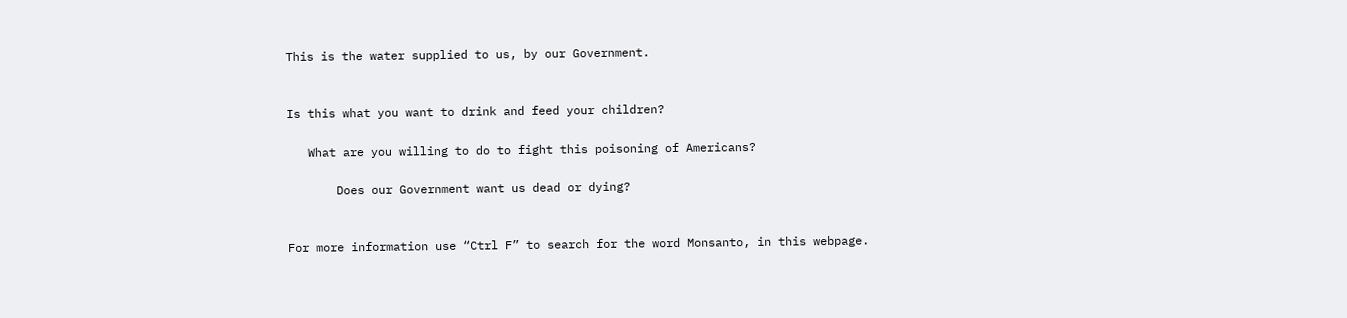This is the water supplied to us, by our Government.


Is this what you want to drink and feed your children?

   What are you willing to do to fight this poisoning of Americans?

       Does our Government want us dead or dying?


For more information use “Ctrl F” to search for the word Monsanto, in this webpage.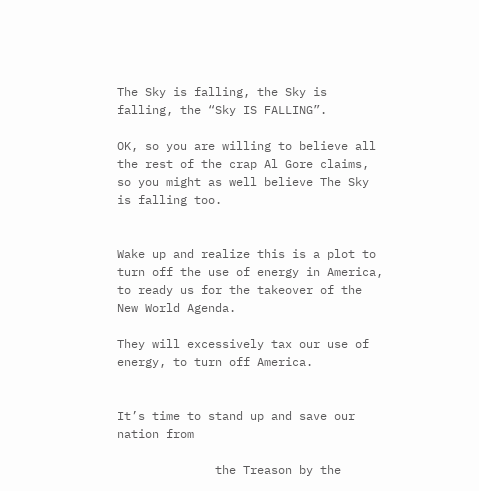The Sky is falling, the Sky is falling, the “Sky IS FALLING”.

OK, so you are willing to believe all the rest of the crap Al Gore claims, so you might as well believe The Sky is falling too.


Wake up and realize this is a plot to turn off the use of energy in America, to ready us for the takeover of the New World Agenda.

They will excessively tax our use of energy, to turn off America.


It’s time to stand up and save our nation from

              the Treason by the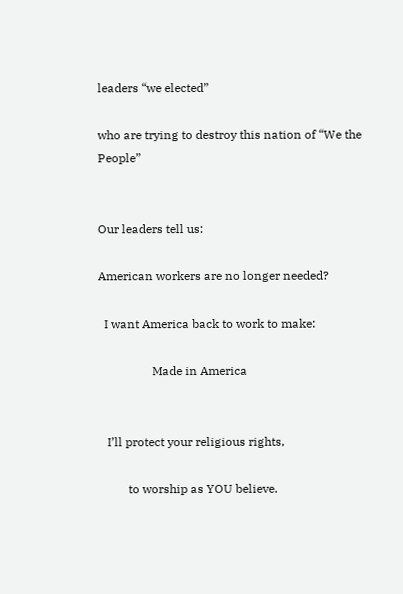leaders “we elected”

who are trying to destroy this nation of “We the People”


Our leaders tell us:

American workers are no longer needed?

  I want America back to work to make:

                  Made in America


   I’ll protect your religious rights,

          to worship as YOU believe.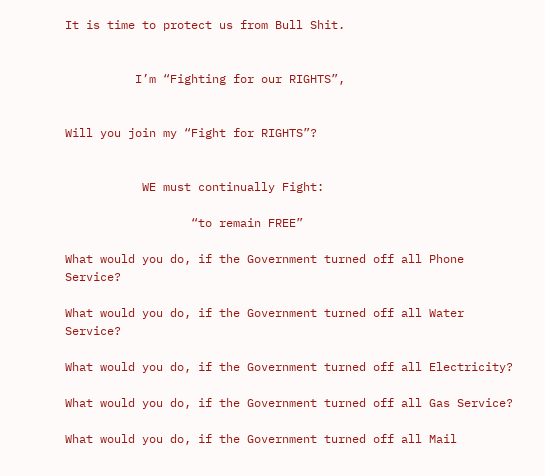It is time to protect us from Bull Shit.


          I’m “Fighting for our RIGHTS”,


Will you join my “Fight for RIGHTS”?


           WE must continually Fight:

                  “to remain FREE”

What would you do, if the Government turned off all Phone Service?

What would you do, if the Government turned off all Water Service?

What would you do, if the Government turned off all Electricity?

What would you do, if the Government turned off all Gas Service?

What would you do, if the Government turned off all Mail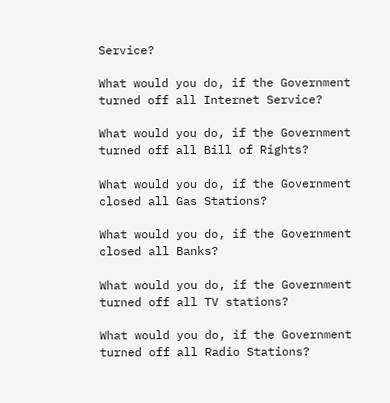Service?

What would you do, if the Government turned off all Internet Service?

What would you do, if the Government turned off all Bill of Rights?

What would you do, if the Government closed all Gas Stations?

What would you do, if the Government closed all Banks?

What would you do, if the Government turned off all TV stations?

What would you do, if the Government turned off all Radio Stations?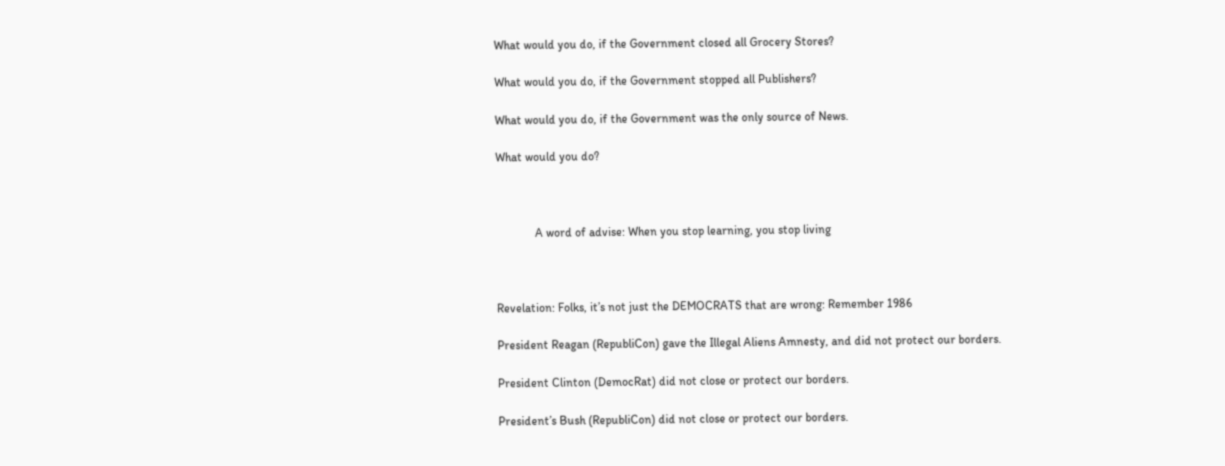What would you do, if the Government closed all Grocery Stores?

What would you do, if the Government stopped all Publishers?

What would you do, if the Government was the only source of News.

What would you do?



             A word of advise: When you stop learning, you stop living



Revelation: Folks, it’s not just the DEMOCRATS that are wrong: Remember 1986

President Reagan (RepubliCon) gave the Illegal Aliens Amnesty, and did not protect our borders.

President Clinton (DemocRat) did not close or protect our borders.

President’s Bush (RepubliCon) did not close or protect our borders.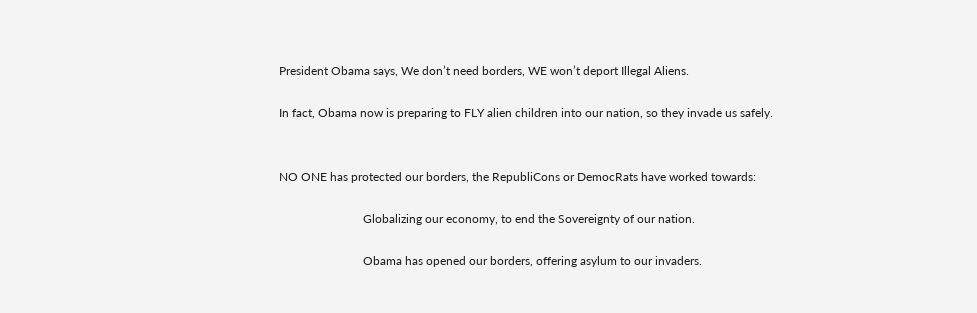President Obama says, We don’t need borders, WE won’t deport Illegal Aliens.

In fact, Obama now is preparing to FLY alien children into our nation, so they invade us safely.


NO ONE has protected our borders, the RepubliCons or DemocRats have worked towards:

                            Globalizing our economy, to end the Sovereignty of our nation.

                            Obama has opened our borders, offering asylum to our invaders.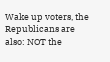Wake up voters, the Republicans are also: NOT the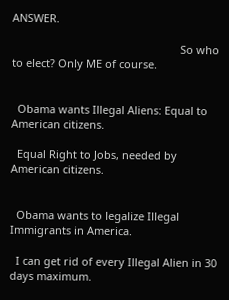ANSWER.

                                                        So who to elect? Only ME of course.


  Obama wants Illegal Aliens: Equal to American citizens.

  Equal Right to Jobs, needed by American citizens.


  Obama wants to legalize Illegal Immigrants in America.

  I can get rid of every Illegal Alien in 30 days maximum.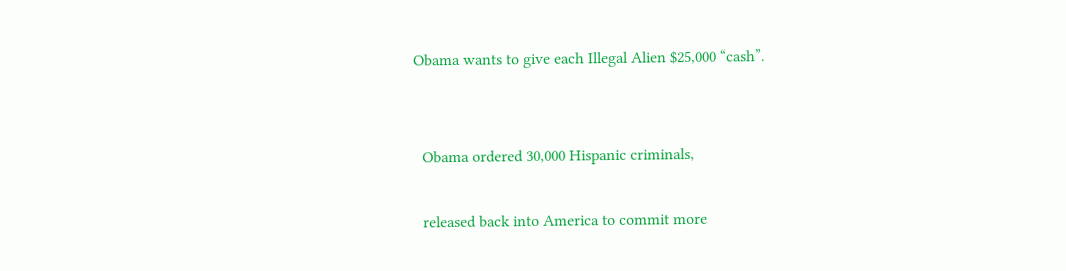Obama wants to give each Illegal Alien $25,000 “cash”.


  Obama ordered 30,000 Hispanic criminals,

  released back into America to commit more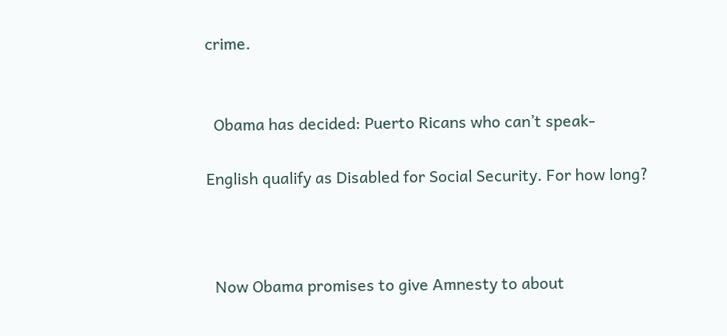crime.


  Obama has decided: Puerto Ricans who can’t speak-

English qualify as Disabled for Social Security. For how long?



  Now Obama promises to give Amnesty to about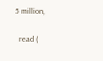5 million,

  read (